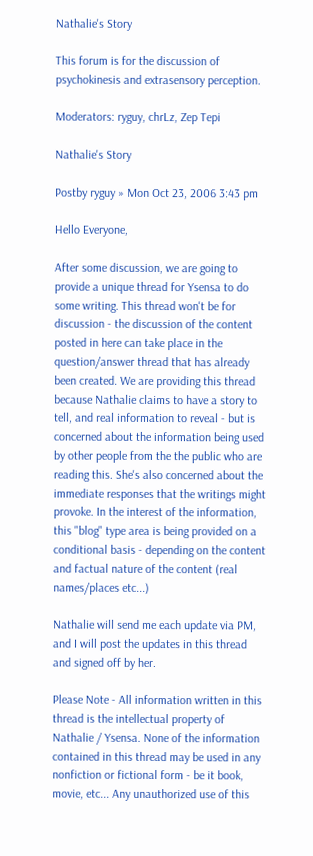Nathalie's Story

This forum is for the discussion of psychokinesis and extrasensory perception.

Moderators: ryguy, chrLz, Zep Tepi

Nathalie's Story

Postby ryguy » Mon Oct 23, 2006 3:43 pm

Hello Everyone,

After some discussion, we are going to provide a unique thread for Ysensa to do some writing. This thread won't be for discussion - the discussion of the content posted in here can take place in the question/answer thread that has already been created. We are providing this thread because Nathalie claims to have a story to tell, and real information to reveal - but is concerned about the information being used by other people from the the public who are reading this. She's also concerned about the immediate responses that the writings might provoke. In the interest of the information, this "blog" type area is being provided on a conditional basis - depending on the content and factual nature of the content (real names/places etc...)

Nathalie will send me each update via PM, and I will post the updates in this thread and signed off by her.

Please Note - All information written in this thread is the intellectual property of Nathalie / Ysensa. None of the information contained in this thread may be used in any nonfiction or fictional form - be it book, movie, etc... Any unauthorized use of this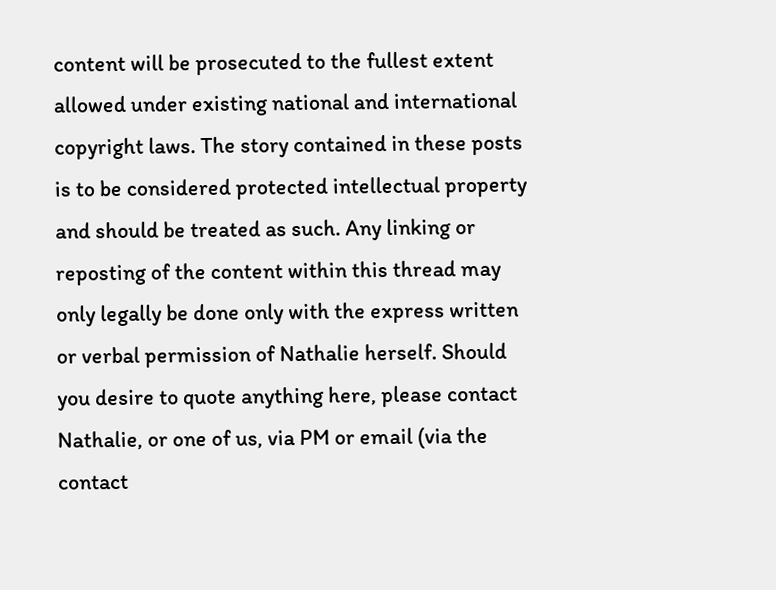content will be prosecuted to the fullest extent allowed under existing national and international copyright laws. The story contained in these posts is to be considered protected intellectual property and should be treated as such. Any linking or reposting of the content within this thread may only legally be done only with the express written or verbal permission of Nathalie herself. Should you desire to quote anything here, please contact Nathalie, or one of us, via PM or email (via the contact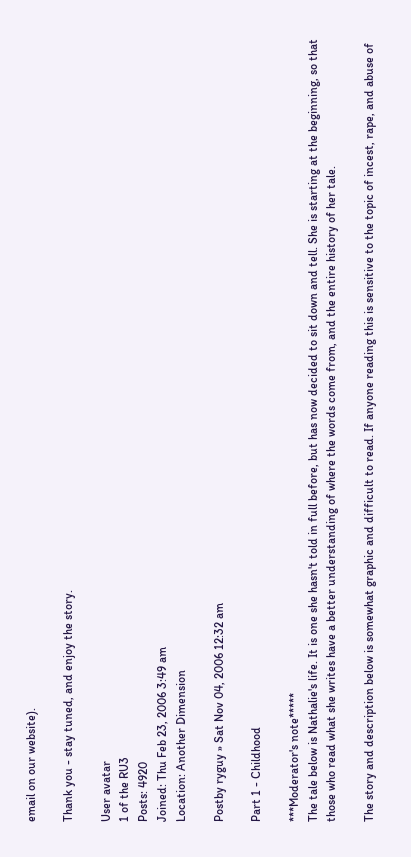email on our website).

Thank you - stay tuned, and enjoy the story.

User avatar
1 of the RU3
Posts: 4920
Joined: Thu Feb 23, 2006 3:49 am
Location: Another Dimension

Postby ryguy » Sat Nov 04, 2006 12:32 am

Part 1 - Childhood

***Moderator's note*****
The tale below is Nathalie's life. It is one she hasn't told in full before, but has now decided to sit down and tell. She is starting at the beginning, so that those who read what she writes have a better understanding of where the words come from, and the entire history of her tale.

The story and description below is somewhat graphic and difficult to read. If anyone reading this is sensitive to the topic of incest, rape, and abuse of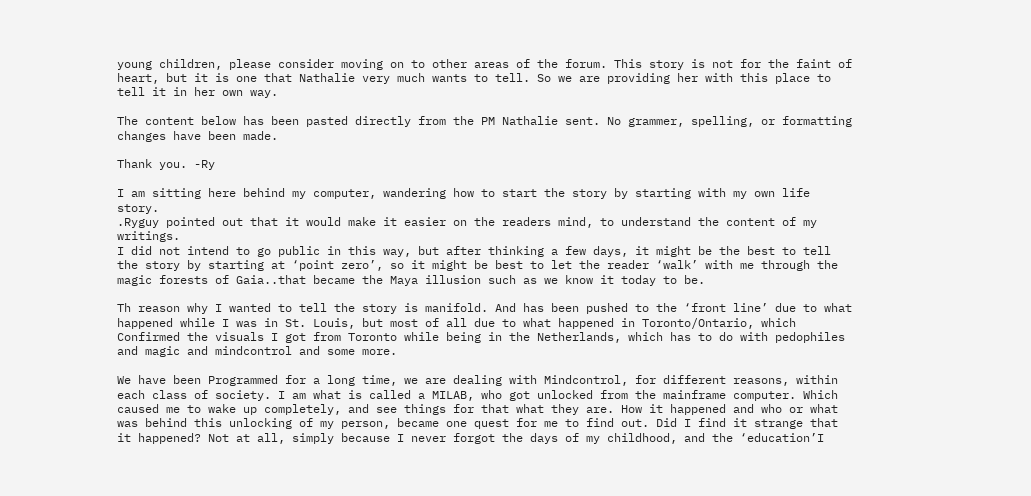young children, please consider moving on to other areas of the forum. This story is not for the faint of heart, but it is one that Nathalie very much wants to tell. So we are providing her with this place to tell it in her own way.

The content below has been pasted directly from the PM Nathalie sent. No grammer, spelling, or formatting changes have been made.

Thank you. -Ry

I am sitting here behind my computer, wandering how to start the story by starting with my own life story.
.Ryguy pointed out that it would make it easier on the readers mind, to understand the content of my writings.
I did not intend to go public in this way, but after thinking a few days, it might be the best to tell the story by starting at ‘point zero’, so it might be best to let the reader ‘walk’ with me through the magic forests of Gaia..that became the Maya illusion such as we know it today to be.

Th reason why I wanted to tell the story is manifold. And has been pushed to the ‘front line’ due to what happened while I was in St. Louis, but most of all due to what happened in Toronto/Ontario, which Confirmed the visuals I got from Toronto while being in the Netherlands, which has to do with pedophiles and magic and mindcontrol and some more.

We have been Programmed for a long time, we are dealing with Mindcontrol, for different reasons, within each class of society. I am what is called a MILAB, who got unlocked from the mainframe computer. Which caused me to wake up completely, and see things for that what they are. How it happened and who or what was behind this unlocking of my person, became one quest for me to find out. Did I find it strange that it happened? Not at all, simply because I never forgot the days of my childhood, and the ‘education’I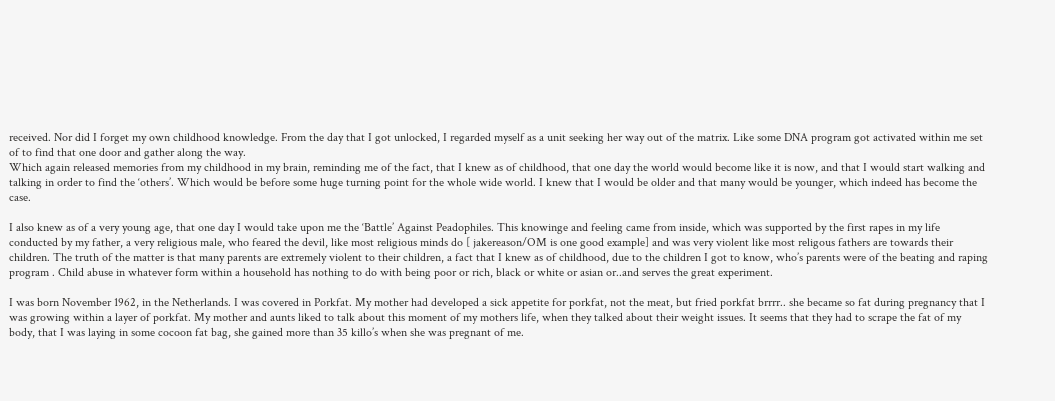received. Nor did I forget my own childhood knowledge. From the day that I got unlocked, I regarded myself as a unit seeking her way out of the matrix. Like some DNA program got activated within me set of to find that one door and gather along the way.
Which again released memories from my childhood in my brain, reminding me of the fact, that I knew as of childhood, that one day the world would become like it is now, and that I would start walking and talking in order to find the ‘others’. Which would be before some huge turning point for the whole wide world. I knew that I would be older and that many would be younger, which indeed has become the case.

I also knew as of a very young age, that one day I would take upon me the ‘Battle’ Against Peadophiles. This knowinge and feeling came from inside, which was supported by the first rapes in my life conducted by my father, a very religious male, who feared the devil, like most religious minds do [ jakereason/OM is one good example] and was very violent like most religous fathers are towards their children. The truth of the matter is that many parents are extremely violent to their children, a fact that I knew as of childhood, due to the children I got to know, who’s parents were of the beating and raping program . Child abuse in whatever form within a household has nothing to do with being poor or rich, black or white or asian or..and serves the great experiment.

I was born November 1962, in the Netherlands. I was covered in Porkfat. My mother had developed a sick appetite for porkfat, not the meat, but fried porkfat brrrr.. she became so fat during pregnancy that I was growing within a layer of porkfat. My mother and aunts liked to talk about this moment of my mothers life, when they talked about their weight issues. It seems that they had to scrape the fat of my body, that I was laying in some cocoon fat bag, she gained more than 35 killo’s when she was pregnant of me.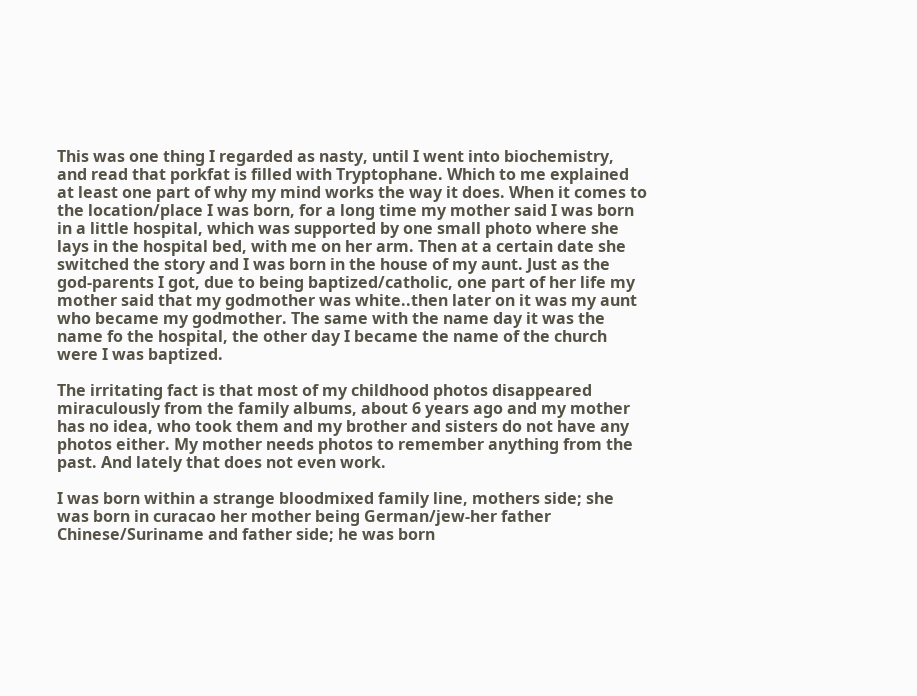This was one thing I regarded as nasty, until I went into biochemistry, and read that porkfat is filled with Tryptophane. Which to me explained at least one part of why my mind works the way it does. When it comes to the location/place I was born, for a long time my mother said I was born in a little hospital, which was supported by one small photo where she lays in the hospital bed, with me on her arm. Then at a certain date she switched the story and I was born in the house of my aunt. Just as the god-parents I got, due to being baptized/catholic, one part of her life my mother said that my godmother was white..then later on it was my aunt who became my godmother. The same with the name day it was the name fo the hospital, the other day I became the name of the church were I was baptized.

The irritating fact is that most of my childhood photos disappeared miraculously from the family albums, about 6 years ago and my mother has no idea, who took them and my brother and sisters do not have any photos either. My mother needs photos to remember anything from the past. And lately that does not even work.

I was born within a strange bloodmixed family line, mothers side; she was born in curacao her mother being German/jew-her father Chinese/Suriname and father side; he was born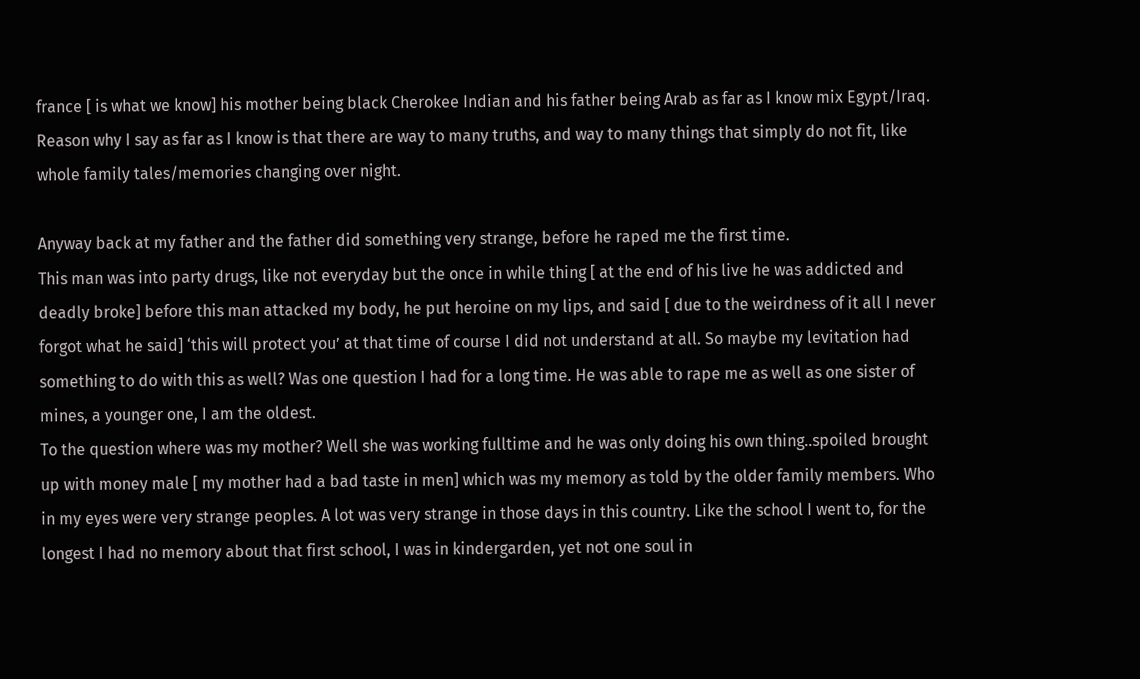france [ is what we know] his mother being black Cherokee Indian and his father being Arab as far as I know mix Egypt/Iraq. Reason why I say as far as I know is that there are way to many truths, and way to many things that simply do not fit, like whole family tales/memories changing over night.

Anyway back at my father and the father did something very strange, before he raped me the first time.
This man was into party drugs, like not everyday but the once in while thing [ at the end of his live he was addicted and deadly broke] before this man attacked my body, he put heroine on my lips, and said [ due to the weirdness of it all I never forgot what he said] ‘this will protect you’ at that time of course I did not understand at all. So maybe my levitation had something to do with this as well? Was one question I had for a long time. He was able to rape me as well as one sister of mines, a younger one, I am the oldest.
To the question where was my mother? Well she was working fulltime and he was only doing his own thing..spoiled brought up with money male [ my mother had a bad taste in men] which was my memory as told by the older family members. Who in my eyes were very strange peoples. A lot was very strange in those days in this country. Like the school I went to, for the longest I had no memory about that first school, I was in kindergarden, yet not one soul in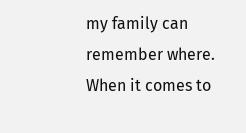my family can remember where. When it comes to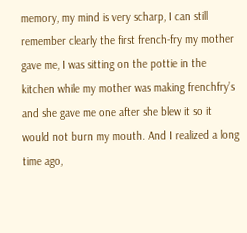memory, my mind is very scharp, I can still remember clearly the first french-fry my mother gave me, I was sitting on the pottie in the kitchen while my mother was making frenchfry’s and she gave me one after she blew it so it would not burn my mouth. And I realized a long time ago,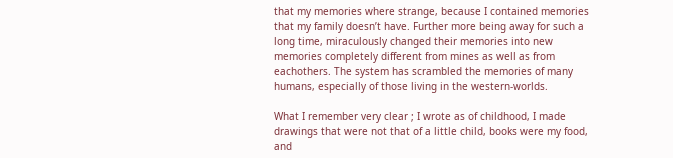that my memories where strange, because I contained memories that my family doesn’t have. Further more being away for such a long time, miraculously changed their memories into new memories completely different from mines as well as from eachothers. The system has scrambled the memories of many humans, especially of those living in the western-worlds.

What I remember very clear ; I wrote as of childhood, I made drawings that were not that of a little child, books were my food, and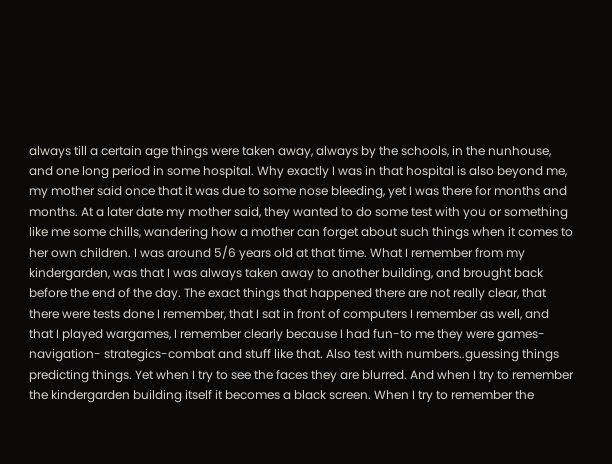always till a certain age things were taken away, always by the schools, in the nunhouse, and one long period in some hospital. Why exactly I was in that hospital is also beyond me, my mother said once that it was due to some nose bleeding, yet I was there for months and months. At a later date my mother said, they wanted to do some test with you or something like me some chills, wandering how a mother can forget about such things when it comes to her own children. I was around 5/6 years old at that time. What I remember from my kindergarden, was that I was always taken away to another building, and brought back before the end of the day. The exact things that happened there are not really clear, that there were tests done I remember, that I sat in front of computers I remember as well, and that I played wargames, I remember clearly because I had fun-to me they were games-navigation- strategics-combat and stuff like that. Also test with numbers..guessing things predicting things. Yet when I try to see the faces they are blurred. And when I try to remember the kindergarden building itself it becomes a black screen. When I try to remember the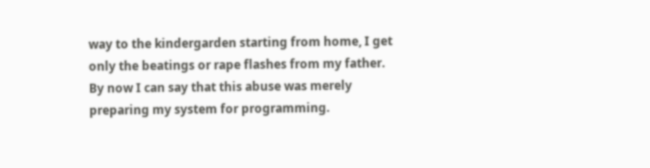way to the kindergarden starting from home, I get only the beatings or rape flashes from my father. By now I can say that this abuse was merely preparing my system for programming.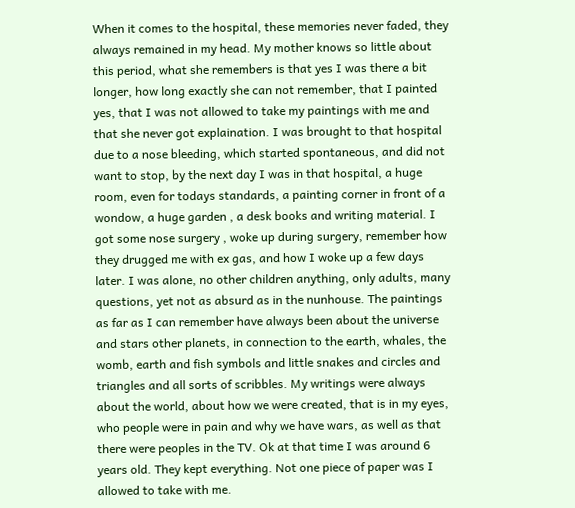When it comes to the hospital, these memories never faded, they always remained in my head. My mother knows so little about this period, what she remembers is that yes I was there a bit longer, how long exactly she can not remember, that I painted yes, that I was not allowed to take my paintings with me and that she never got explaination. I was brought to that hospital due to a nose bleeding, which started spontaneous, and did not want to stop, by the next day I was in that hospital, a huge room, even for todays standards, a painting corner in front of a wondow, a huge garden , a desk books and writing material. I got some nose surgery , woke up during surgery, remember how they drugged me with ex gas, and how I woke up a few days later. I was alone, no other children anything, only adults, many questions, yet not as absurd as in the nunhouse. The paintings as far as I can remember have always been about the universe and stars other planets, in connection to the earth, whales, the womb, earth and fish symbols and little snakes and circles and triangles and all sorts of scribbles. My writings were always about the world, about how we were created, that is in my eyes, who people were in pain and why we have wars, as well as that there were peoples in the TV. Ok at that time I was around 6 years old. They kept everything. Not one piece of paper was I allowed to take with me.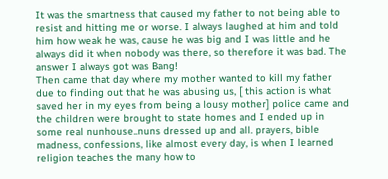It was the smartness that caused my father to not being able to resist and hitting me or worse. I always laughed at him and told him how weak he was, cause he was big and I was little and he always did it when nobody was there, so therefore it was bad. The answer I always got was Bang!
Then came that day where my mother wanted to kill my father due to finding out that he was abusing us, [ this action is what saved her in my eyes from being a lousy mother] police came and the children were brought to state homes and I ended up in some real nunhouse..nuns dressed up and all. prayers, bible madness, confessions, like almost every day, is when I learned religion teaches the many how to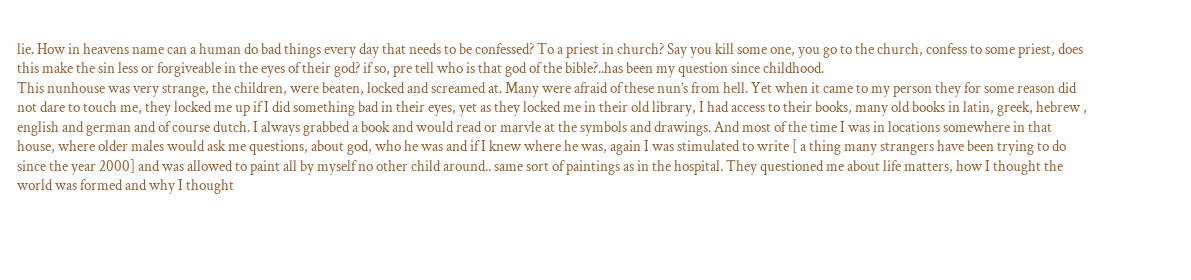lie. How in heavens name can a human do bad things every day that needs to be confessed? To a priest in church? Say you kill some one, you go to the church, confess to some priest, does this make the sin less or forgiveable in the eyes of their god? if so, pre tell who is that god of the bible?..has been my question since childhood.
This nunhouse was very strange, the children, were beaten, locked and screamed at. Many were afraid of these nun’s from hell. Yet when it came to my person they for some reason did not dare to touch me, they locked me up if I did something bad in their eyes, yet as they locked me in their old library, I had access to their books, many old books in latin, greek, hebrew , english and german and of course dutch. I always grabbed a book and would read or marvle at the symbols and drawings. And most of the time I was in locations somewhere in that house, where older males would ask me questions, about god, who he was and if I knew where he was, again I was stimulated to write [ a thing many strangers have been trying to do since the year 2000] and was allowed to paint all by myself no other child around.. same sort of paintings as in the hospital. They questioned me about life matters, how I thought the world was formed and why I thought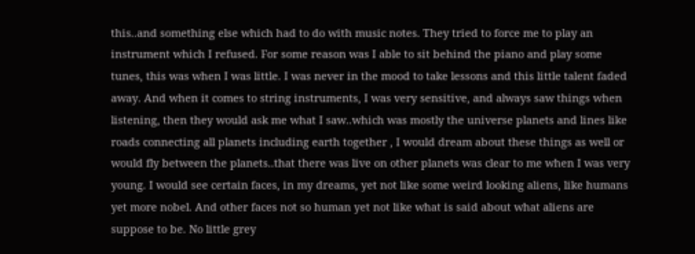this..and something else which had to do with music notes. They tried to force me to play an instrument which I refused. For some reason was I able to sit behind the piano and play some tunes, this was when I was little. I was never in the mood to take lessons and this little talent faded away. And when it comes to string instruments, I was very sensitive, and always saw things when listening, then they would ask me what I saw..which was mostly the universe planets and lines like roads connecting all planets including earth together , I would dream about these things as well or would fly between the planets..that there was live on other planets was clear to me when I was very young. I would see certain faces, in my dreams, yet not like some weird looking aliens, like humans yet more nobel. And other faces not so human yet not like what is said about what aliens are suppose to be. No little grey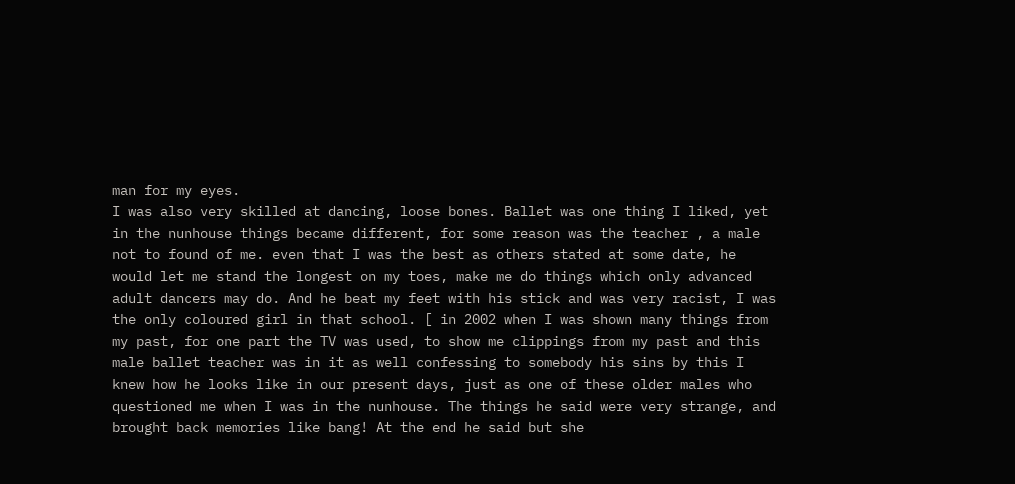man for my eyes.
I was also very skilled at dancing, loose bones. Ballet was one thing I liked, yet in the nunhouse things became different, for some reason was the teacher , a male not to found of me. even that I was the best as others stated at some date, he would let me stand the longest on my toes, make me do things which only advanced adult dancers may do. And he beat my feet with his stick and was very racist, I was the only coloured girl in that school. [ in 2002 when I was shown many things from my past, for one part the TV was used, to show me clippings from my past and this male ballet teacher was in it as well confessing to somebody his sins by this I knew how he looks like in our present days, just as one of these older males who questioned me when I was in the nunhouse. The things he said were very strange, and brought back memories like bang! At the end he said but she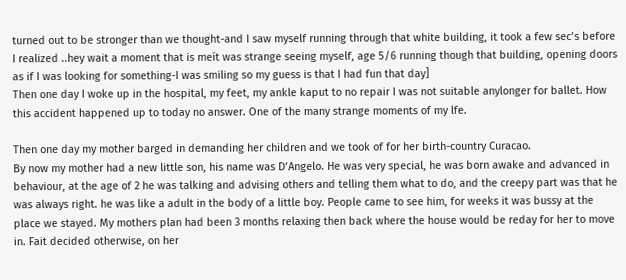turned out to be stronger than we thought-and I saw myself running through that white building, it took a few sec’s before I realized ..hey wait a moment that is meít was strange seeing myself, age 5/6 running though that building, opening doors as if I was looking for something-I was smiling so my guess is that I had fun that day]
Then one day I woke up in the hospital, my feet, my ankle kaput to no repair I was not suitable anylonger for ballet. How this accident happened up to today no answer. One of the many strange moments of my lfe.

Then one day my mother barged in demanding her children and we took of for her birth-country Curacao.
By now my mother had a new little son, his name was D’Angelo. He was very special, he was born awake and advanced in behaviour, at the age of 2 he was talking and advising others and telling them what to do, and the creepy part was that he was always right. he was like a adult in the body of a little boy. People came to see him, for weeks it was bussy at the place we stayed. My mothers plan had been 3 months relaxing then back where the house would be reday for her to move in. Fait decided otherwise, on her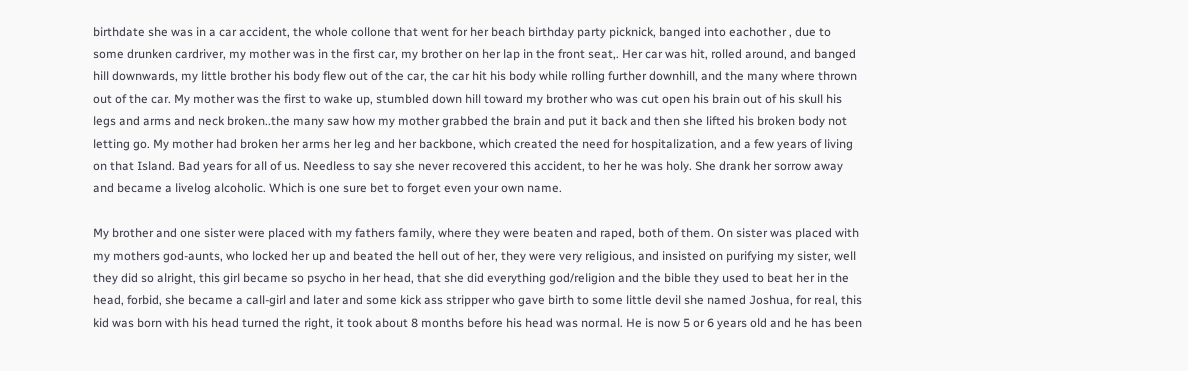birthdate she was in a car accident, the whole collone that went for her beach birthday party picknick, banged into eachother , due to some drunken cardriver, my mother was in the first car, my brother on her lap in the front seat,. Her car was hit, rolled around, and banged hill downwards, my little brother his body flew out of the car, the car hit his body while rolling further downhill, and the many where thrown out of the car. My mother was the first to wake up, stumbled down hill toward my brother who was cut open his brain out of his skull his legs and arms and neck broken..the many saw how my mother grabbed the brain and put it back and then she lifted his broken body not letting go. My mother had broken her arms her leg and her backbone, which created the need for hospitalization, and a few years of living on that Island. Bad years for all of us. Needless to say she never recovered this accident, to her he was holy. She drank her sorrow away and became a livelog alcoholic. Which is one sure bet to forget even your own name.

My brother and one sister were placed with my fathers family, where they were beaten and raped, both of them. On sister was placed with my mothers god-aunts, who locked her up and beated the hell out of her, they were very religious, and insisted on purifying my sister, well they did so alright, this girl became so psycho in her head, that she did everything god/religion and the bible they used to beat her in the head, forbid, she became a call-girl and later and some kick ass stripper who gave birth to some little devil she named Joshua, for real, this kid was born with his head turned the right, it took about 8 months before his head was normal. He is now 5 or 6 years old and he has been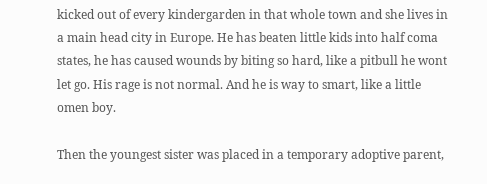kicked out of every kindergarden in that whole town and she lives in a main head city in Europe. He has beaten little kids into half coma states, he has caused wounds by biting so hard, like a pitbull he wont let go. His rage is not normal. And he is way to smart, like a little omen boy.

Then the youngest sister was placed in a temporary adoptive parent,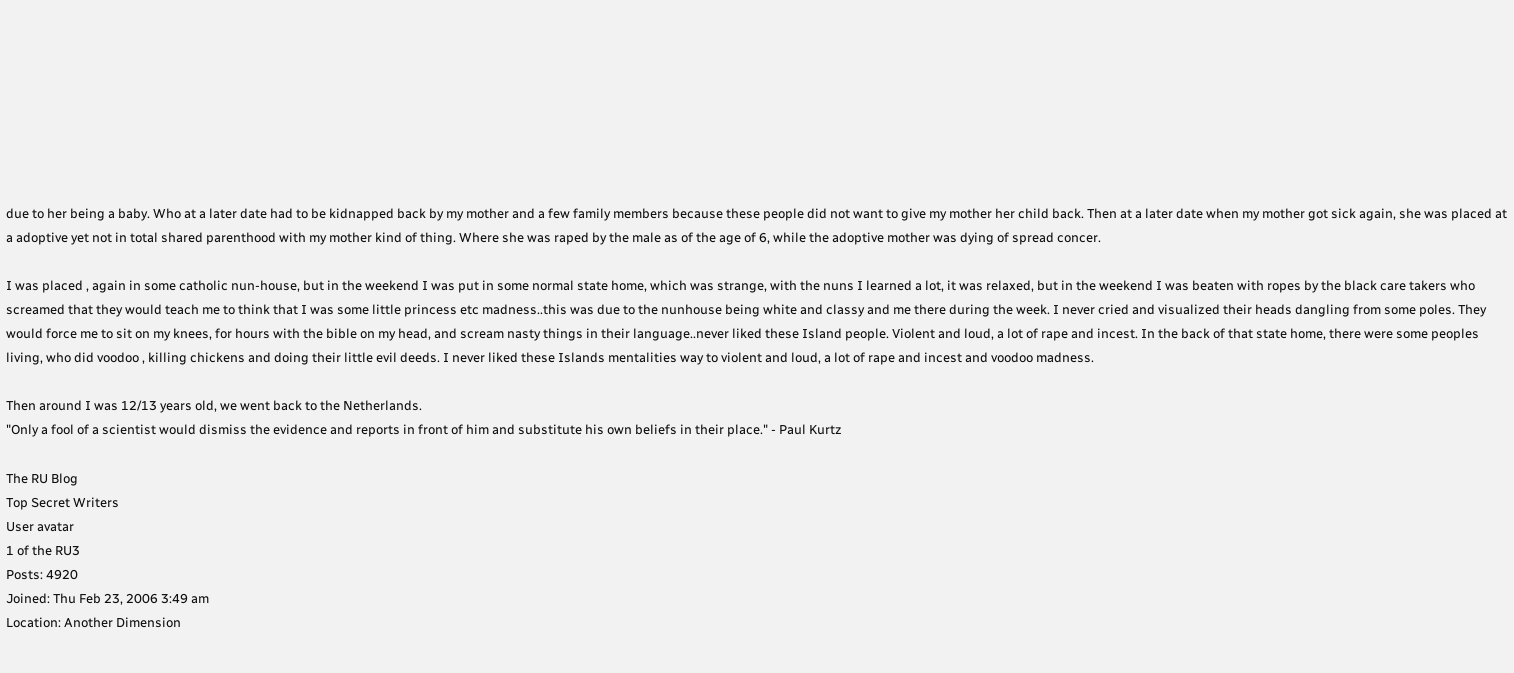due to her being a baby. Who at a later date had to be kidnapped back by my mother and a few family members because these people did not want to give my mother her child back. Then at a later date when my mother got sick again, she was placed at a adoptive yet not in total shared parenthood with my mother kind of thing. Where she was raped by the male as of the age of 6, while the adoptive mother was dying of spread concer.

I was placed , again in some catholic nun-house, but in the weekend I was put in some normal state home, which was strange, with the nuns I learned a lot, it was relaxed, but in the weekend I was beaten with ropes by the black care takers who screamed that they would teach me to think that I was some little princess etc madness..this was due to the nunhouse being white and classy and me there during the week. I never cried and visualized their heads dangling from some poles. They would force me to sit on my knees, for hours with the bible on my head, and scream nasty things in their language..never liked these Island people. Violent and loud, a lot of rape and incest. In the back of that state home, there were some peoples living, who did voodoo , killing chickens and doing their little evil deeds. I never liked these Islands mentalities way to violent and loud, a lot of rape and incest and voodoo madness.

Then around I was 12/13 years old, we went back to the Netherlands.
"Only a fool of a scientist would dismiss the evidence and reports in front of him and substitute his own beliefs in their place." - Paul Kurtz

The RU Blog
Top Secret Writers
User avatar
1 of the RU3
Posts: 4920
Joined: Thu Feb 23, 2006 3:49 am
Location: Another Dimension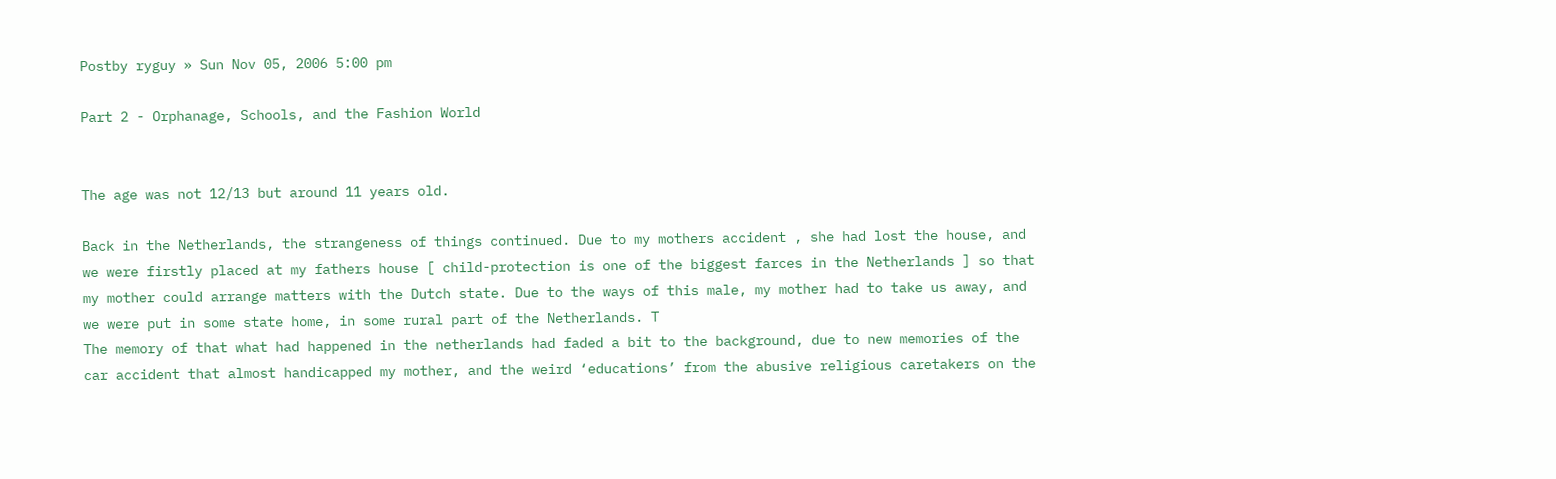Postby ryguy » Sun Nov 05, 2006 5:00 pm

Part 2 - Orphanage, Schools, and the Fashion World


The age was not 12/13 but around 11 years old.

Back in the Netherlands, the strangeness of things continued. Due to my mothers accident , she had lost the house, and we were firstly placed at my fathers house [ child-protection is one of the biggest farces in the Netherlands ] so that my mother could arrange matters with the Dutch state. Due to the ways of this male, my mother had to take us away, and we were put in some state home, in some rural part of the Netherlands. T
The memory of that what had happened in the netherlands had faded a bit to the background, due to new memories of the car accident that almost handicapped my mother, and the weird ‘educations’ from the abusive religious caretakers on the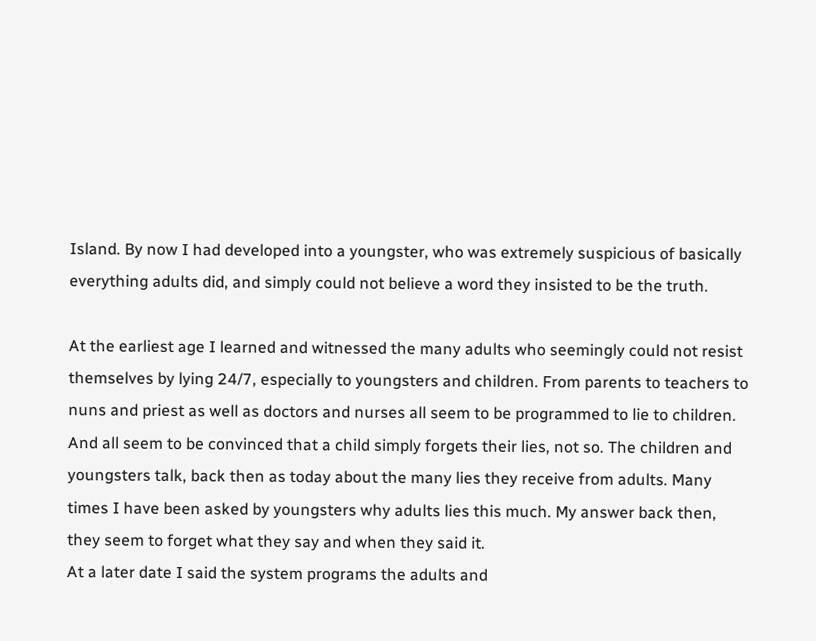Island. By now I had developed into a youngster, who was extremely suspicious of basically everything adults did, and simply could not believe a word they insisted to be the truth.

At the earliest age I learned and witnessed the many adults who seemingly could not resist themselves by lying 24/7, especially to youngsters and children. From parents to teachers to nuns and priest as well as doctors and nurses all seem to be programmed to lie to children. And all seem to be convinced that a child simply forgets their lies, not so. The children and youngsters talk, back then as today about the many lies they receive from adults. Many times I have been asked by youngsters why adults lies this much. My answer back then, they seem to forget what they say and when they said it.
At a later date I said the system programs the adults and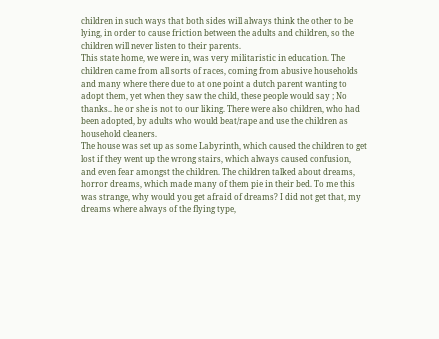children in such ways that both sides will always think the other to be lying, in order to cause friction between the adults and children, so the children will never listen to their parents.
This state home, we were in, was very militaristic in education. The children came from all sorts of races, coming from abusive households and many where there due to at one point a dutch parent wanting to adopt them, yet when they saw the child, these people would say ; No thanks.. he or she is not to our liking. There were also children, who had been adopted, by adults who would beat/rape and use the children as household cleaners.
The house was set up as some Labyrinth, which caused the children to get lost if they went up the wrong stairs, which always caused confusion, and even fear amongst the children. The children talked about dreams, horror dreams, which made many of them pie in their bed. To me this was strange, why would you get afraid of dreams? I did not get that, my dreams where always of the flying type,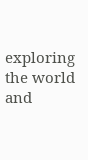exploring the world and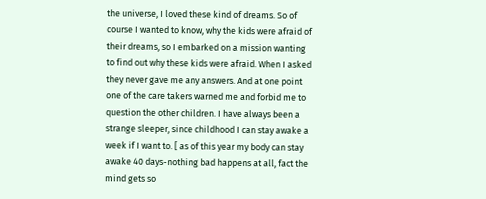the universe, I loved these kind of dreams. So of course I wanted to know, why the kids were afraid of their dreams, so I embarked on a mission wanting to find out why these kids were afraid. When I asked they never gave me any answers. And at one point one of the care takers warned me and forbid me to question the other children. I have always been a strange sleeper, since childhood I can stay awake a week if I want to. [ as of this year my body can stay awake 40 days-nothing bad happens at all, fact the mind gets so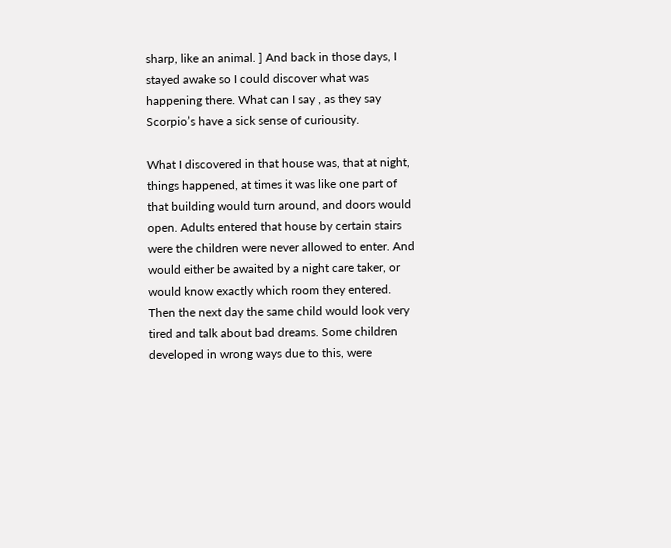sharp, like an animal. ] And back in those days, I stayed awake so I could discover what was happening there. What can I say , as they say Scorpio’s have a sick sense of curiousity.

What I discovered in that house was, that at night, things happened, at times it was like one part of that building would turn around, and doors would open. Adults entered that house by certain stairs were the children were never allowed to enter. And would either be awaited by a night care taker, or would know exactly which room they entered. Then the next day the same child would look very tired and talk about bad dreams. Some children developed in wrong ways due to this, were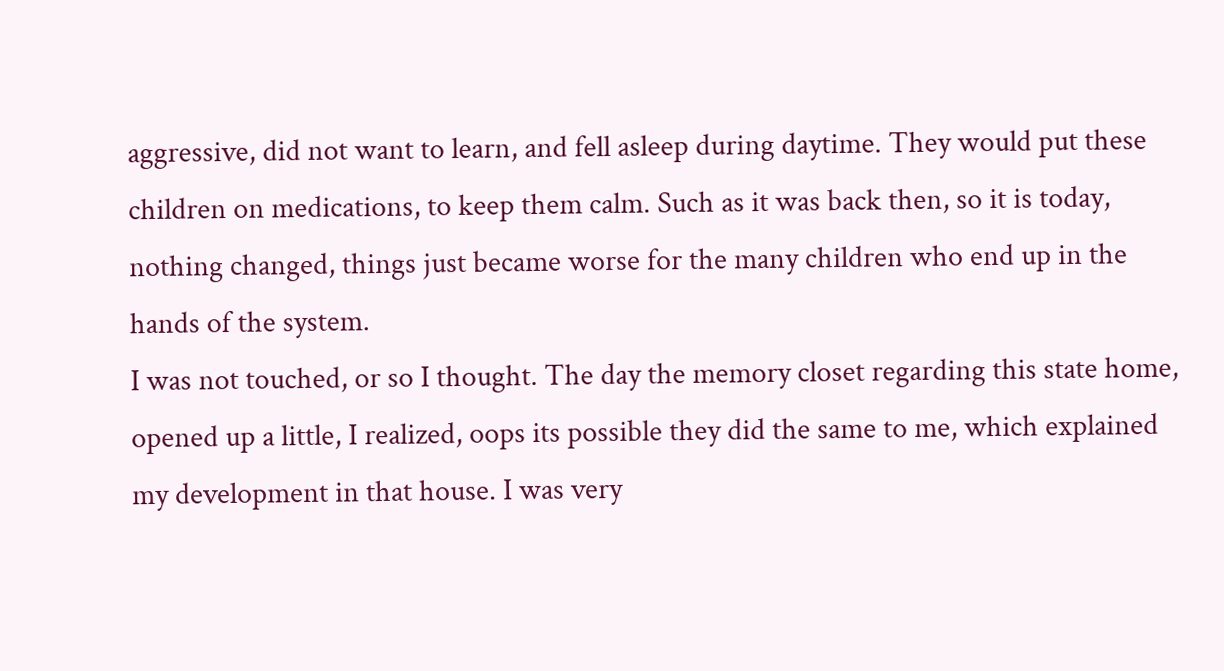aggressive, did not want to learn, and fell asleep during daytime. They would put these children on medications, to keep them calm. Such as it was back then, so it is today, nothing changed, things just became worse for the many children who end up in the hands of the system.
I was not touched, or so I thought. The day the memory closet regarding this state home, opened up a little, I realized, oops its possible they did the same to me, which explained my development in that house. I was very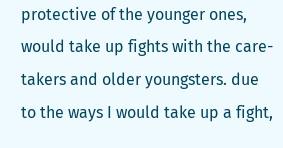protective of the younger ones, would take up fights with the care-takers and older youngsters. due to the ways I would take up a fight,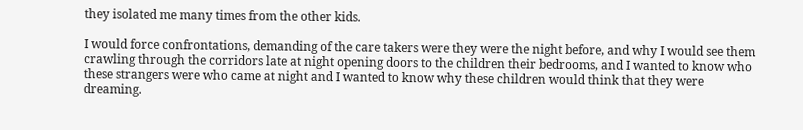they isolated me many times from the other kids.

I would force confrontations, demanding of the care takers were they were the night before, and why I would see them crawling through the corridors late at night opening doors to the children their bedrooms, and I wanted to know who these strangers were who came at night and I wanted to know why these children would think that they were dreaming.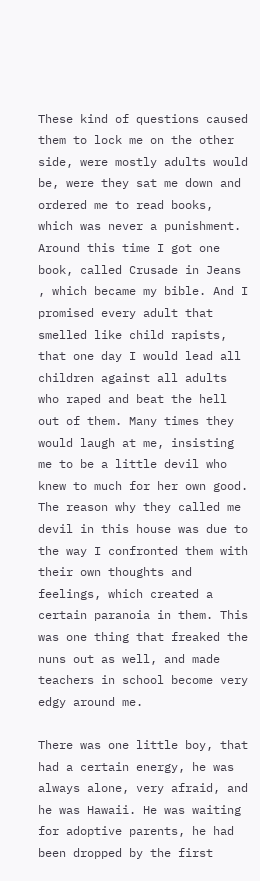These kind of questions caused them to lock me on the other side, were mostly adults would be, were they sat me down and ordered me to read books, which was never a punishment. Around this time I got one book, called Crusade in Jeans , which became my bible. And I promised every adult that smelled like child rapists, that one day I would lead all children against all adults who raped and beat the hell out of them. Many times they would laugh at me, insisting me to be a little devil who knew to much for her own good. The reason why they called me devil in this house was due to the way I confronted them with their own thoughts and feelings, which created a certain paranoia in them. This was one thing that freaked the nuns out as well, and made teachers in school become very edgy around me.

There was one little boy, that had a certain energy, he was always alone, very afraid, and he was Hawaii. He was waiting for adoptive parents, he had been dropped by the first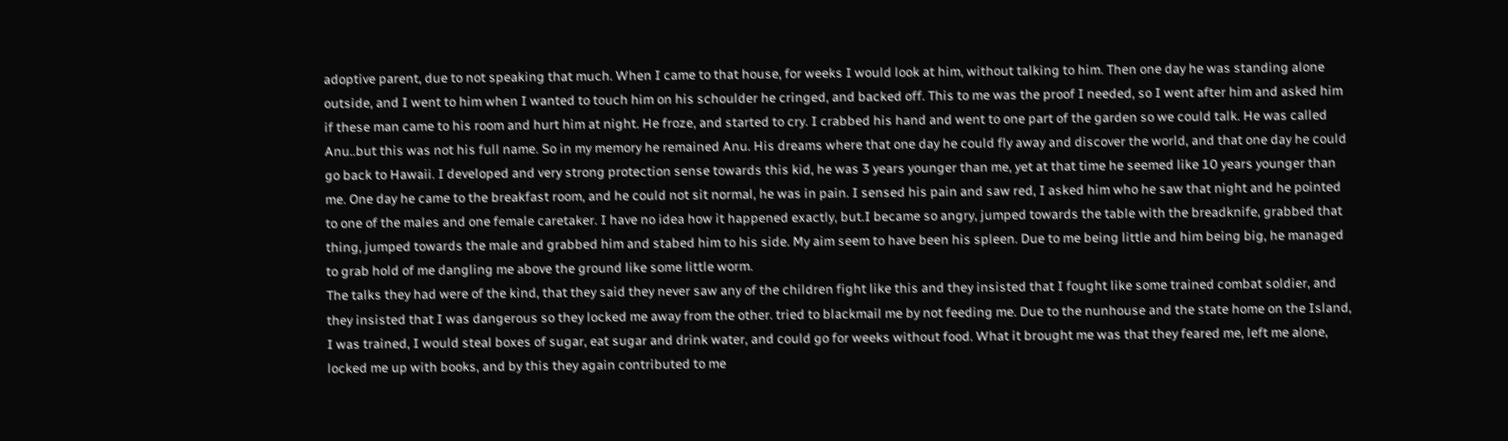adoptive parent, due to not speaking that much. When I came to that house, for weeks I would look at him, without talking to him. Then one day he was standing alone outside, and I went to him when I wanted to touch him on his schoulder he cringed, and backed off. This to me was the proof I needed, so I went after him and asked him if these man came to his room and hurt him at night. He froze, and started to cry. I crabbed his hand and went to one part of the garden so we could talk. He was called Anu..but this was not his full name. So in my memory he remained Anu. His dreams where that one day he could fly away and discover the world, and that one day he could go back to Hawaii. I developed and very strong protection sense towards this kid, he was 3 years younger than me, yet at that time he seemed like 10 years younger than me. One day he came to the breakfast room, and he could not sit normal, he was in pain. I sensed his pain and saw red, I asked him who he saw that night and he pointed to one of the males and one female caretaker. I have no idea how it happened exactly, but.I became so angry, jumped towards the table with the breadknife, grabbed that thing, jumped towards the male and grabbed him and stabed him to his side. My aim seem to have been his spleen. Due to me being little and him being big, he managed to grab hold of me dangling me above the ground like some little worm.
The talks they had were of the kind, that they said they never saw any of the children fight like this and they insisted that I fought like some trained combat soldier, and they insisted that I was dangerous so they locked me away from the other. tried to blackmail me by not feeding me. Due to the nunhouse and the state home on the Island, I was trained, I would steal boxes of sugar, eat sugar and drink water, and could go for weeks without food. What it brought me was that they feared me, left me alone, locked me up with books, and by this they again contributed to me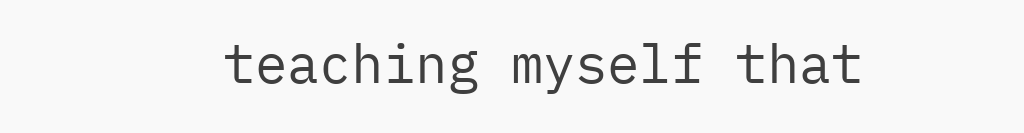teaching myself that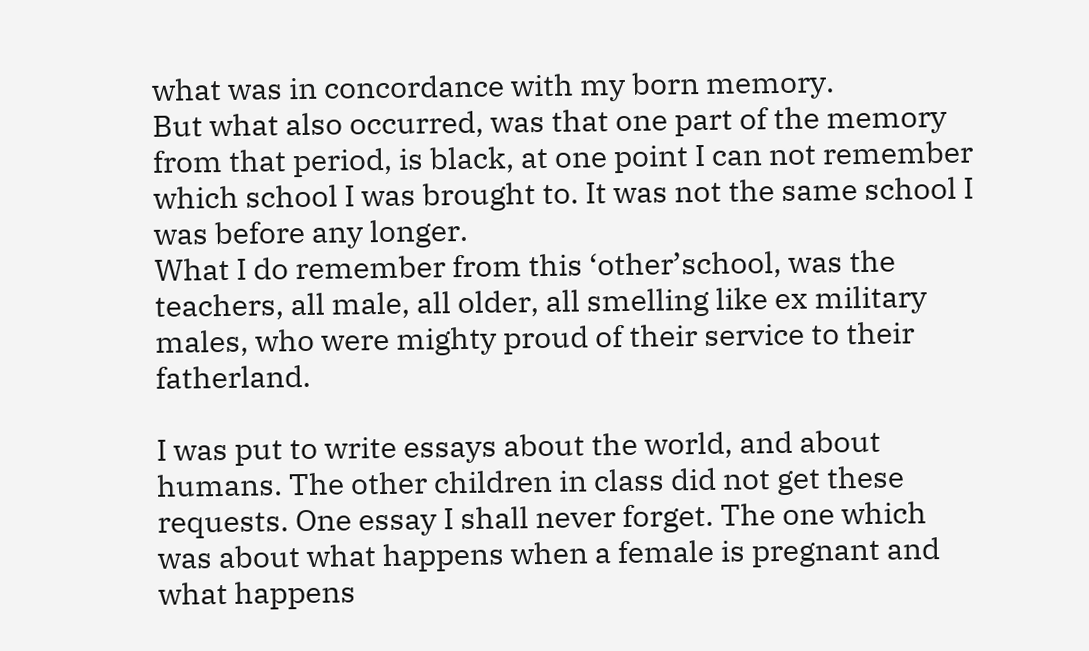what was in concordance with my born memory.
But what also occurred, was that one part of the memory from that period, is black, at one point I can not remember which school I was brought to. It was not the same school I was before any longer.
What I do remember from this ‘other’school, was the teachers, all male, all older, all smelling like ex military males, who were mighty proud of their service to their fatherland.

I was put to write essays about the world, and about humans. The other children in class did not get these requests. One essay I shall never forget. The one which was about what happens when a female is pregnant and what happens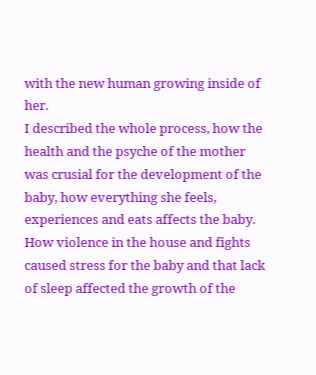with the new human growing inside of her.
I described the whole process, how the health and the psyche of the mother was crusial for the development of the baby, how everything she feels, experiences and eats affects the baby.
How violence in the house and fights caused stress for the baby and that lack of sleep affected the growth of the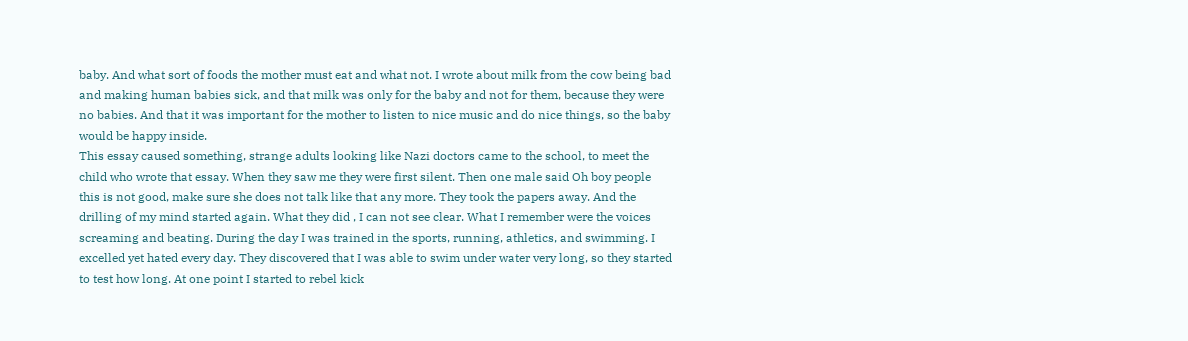baby. And what sort of foods the mother must eat and what not. I wrote about milk from the cow being bad and making human babies sick, and that milk was only for the baby and not for them, because they were no babies. And that it was important for the mother to listen to nice music and do nice things, so the baby would be happy inside.
This essay caused something, strange adults looking like Nazi doctors came to the school, to meet the child who wrote that essay. When they saw me they were first silent. Then one male said Oh boy people this is not good, make sure she does not talk like that any more. They took the papers away. And the drilling of my mind started again. What they did , I can not see clear. What I remember were the voices screaming and beating. During the day I was trained in the sports, running, athletics, and swimming. I excelled yet hated every day. They discovered that I was able to swim under water very long, so they started to test how long. At one point I started to rebel kick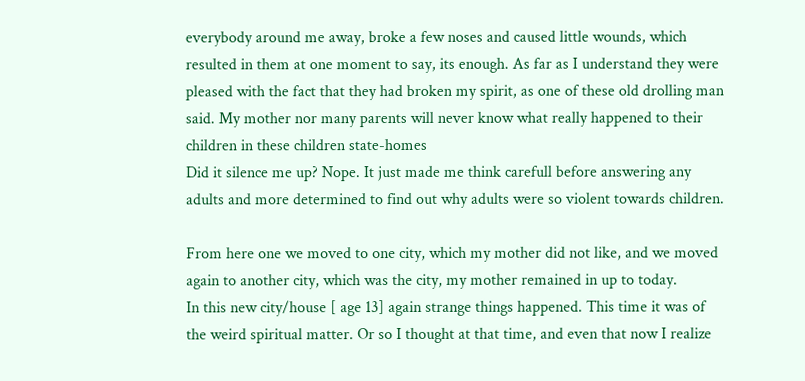everybody around me away, broke a few noses and caused little wounds, which resulted in them at one moment to say, its enough. As far as I understand they were pleased with the fact that they had broken my spirit, as one of these old drolling man said. My mother nor many parents will never know what really happened to their children in these children state-homes
Did it silence me up? Nope. It just made me think carefull before answering any adults and more determined to find out why adults were so violent towards children.

From here one we moved to one city, which my mother did not like, and we moved again to another city, which was the city, my mother remained in up to today.
In this new city/house [ age 13] again strange things happened. This time it was of the weird spiritual matter. Or so I thought at that time, and even that now I realize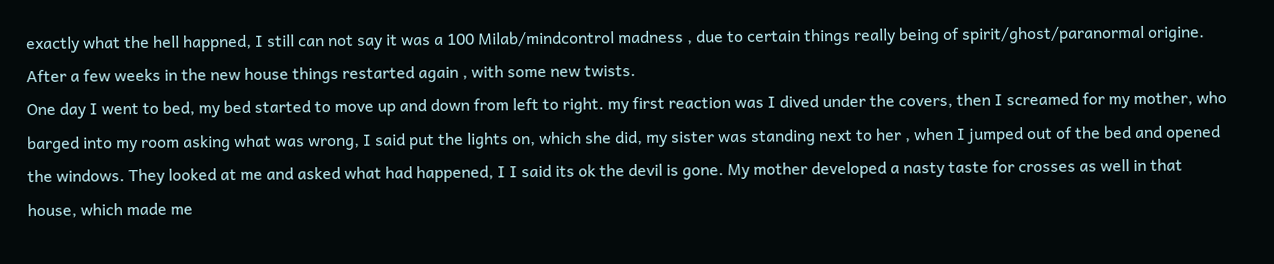exactly what the hell happned, I still can not say it was a 100 Milab/mindcontrol madness , due to certain things really being of spirit/ghost/paranormal origine.
After a few weeks in the new house things restarted again , with some new twists.
One day I went to bed, my bed started to move up and down from left to right. my first reaction was I dived under the covers, then I screamed for my mother, who barged into my room asking what was wrong, I said put the lights on, which she did, my sister was standing next to her , when I jumped out of the bed and opened the windows. They looked at me and asked what had happened, I I said its ok the devil is gone. My mother developed a nasty taste for crosses as well in that house, which made me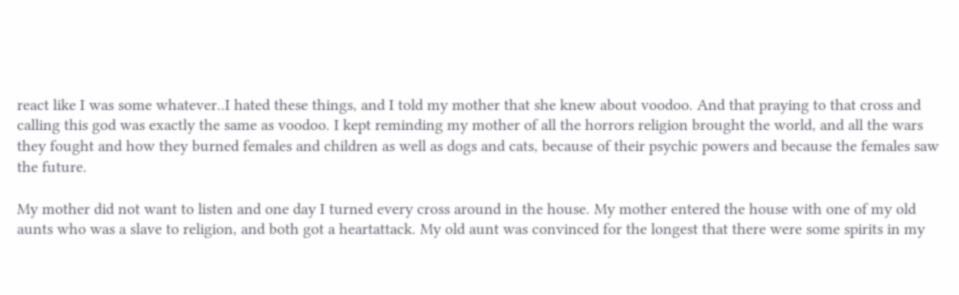react like I was some whatever..I hated these things, and I told my mother that she knew about voodoo. And that praying to that cross and calling this god was exactly the same as voodoo. I kept reminding my mother of all the horrors religion brought the world, and all the wars they fought and how they burned females and children as well as dogs and cats, because of their psychic powers and because the females saw the future.

My mother did not want to listen and one day I turned every cross around in the house. My mother entered the house with one of my old aunts who was a slave to religion, and both got a heartattack. My old aunt was convinced for the longest that there were some spirits in my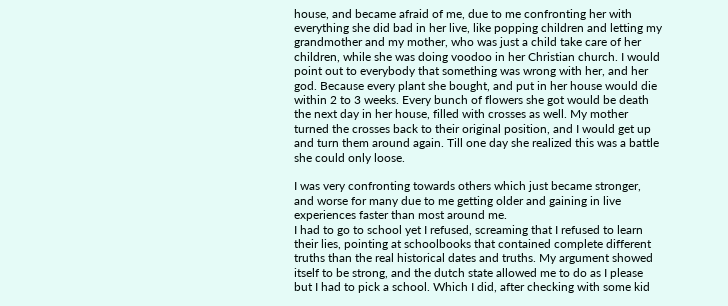house, and became afraid of me, due to me confronting her with everything she did bad in her live, like popping children and letting my grandmother and my mother, who was just a child take care of her children, while she was doing voodoo in her Christian church. I would point out to everybody that something was wrong with her, and her god. Because every plant she bought, and put in her house would die within 2 to 3 weeks. Every bunch of flowers she got would be death the next day in her house, filled with crosses as well. My mother turned the crosses back to their original position, and I would get up and turn them around again. Till one day she realized this was a battle she could only loose.

I was very confronting towards others which just became stronger, and worse for many due to me getting older and gaining in live experiences faster than most around me.
I had to go to school yet I refused, screaming that I refused to learn their lies, pointing at schoolbooks that contained complete different truths than the real historical dates and truths. My argument showed itself to be strong, and the dutch state allowed me to do as I please but I had to pick a school. Which I did, after checking with some kid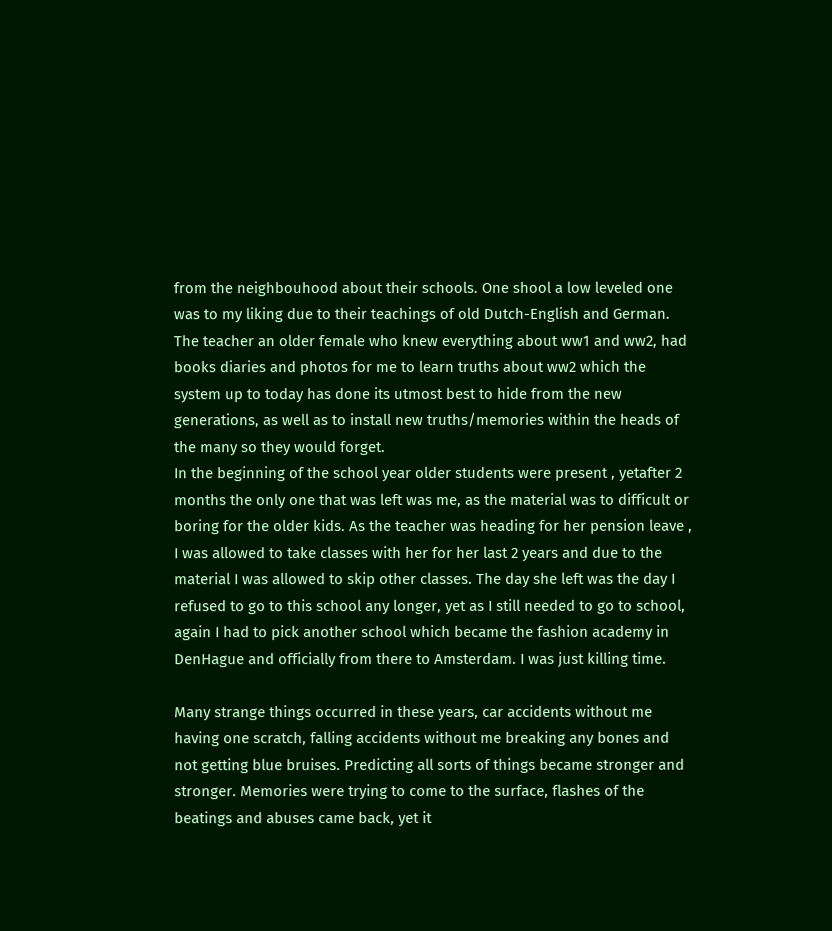from the neighbouhood about their schools. One shool a low leveled one was to my liking due to their teachings of old Dutch-English and German. The teacher an older female who knew everything about ww1 and ww2, had books diaries and photos for me to learn truths about ww2 which the system up to today has done its utmost best to hide from the new generations, as well as to install new truths/memories within the heads of the many so they would forget.
In the beginning of the school year older students were present , yetafter 2 months the only one that was left was me, as the material was to difficult or boring for the older kids. As the teacher was heading for her pension leave , I was allowed to take classes with her for her last 2 years and due to the material I was allowed to skip other classes. The day she left was the day I refused to go to this school any longer, yet as I still needed to go to school, again I had to pick another school which became the fashion academy in DenHague and officially from there to Amsterdam. I was just killing time.

Many strange things occurred in these years, car accidents without me having one scratch, falling accidents without me breaking any bones and not getting blue bruises. Predicting all sorts of things became stronger and stronger. Memories were trying to come to the surface, flashes of the beatings and abuses came back, yet it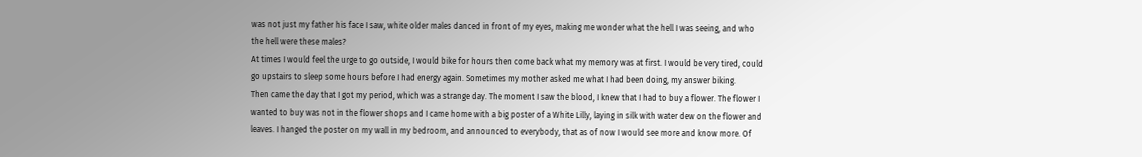was not just my father his face I saw, white older males danced in front of my eyes, making me wonder what the hell I was seeing, and who the hell were these males?
At times I would feel the urge to go outside, I would bike for hours then come back what my memory was at first. I would be very tired, could go upstairs to sleep some hours before I had energy again. Sometimes my mother asked me what I had been doing, my answer biking.
Then came the day that I got my period, which was a strange day. The moment I saw the blood, I knew that I had to buy a flower. The flower I wanted to buy was not in the flower shops and I came home with a big poster of a White Lilly, laying in silk with water dew on the flower and leaves. I hanged the poster on my wall in my bedroom, and announced to everybody, that as of now I would see more and know more. Of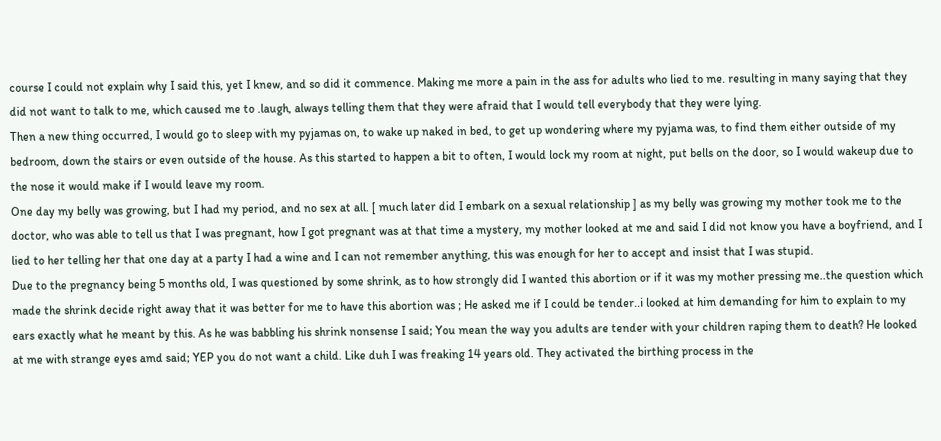course I could not explain why I said this, yet I knew, and so did it commence. Making me more a pain in the ass for adults who lied to me. resulting in many saying that they did not want to talk to me, which caused me to .laugh, always telling them that they were afraid that I would tell everybody that they were lying.
Then a new thing occurred, I would go to sleep with my pyjamas on, to wake up naked in bed, to get up wondering where my pyjama was, to find them either outside of my bedroom, down the stairs or even outside of the house. As this started to happen a bit to often, I would lock my room at night, put bells on the door, so I would wakeup due to the nose it would make if I would leave my room.
One day my belly was growing, but I had my period, and no sex at all. [ much later did I embark on a sexual relationship ] as my belly was growing my mother took me to the doctor, who was able to tell us that I was pregnant, how I got pregnant was at that time a mystery, my mother looked at me and said I did not know you have a boyfriend, and I lied to her telling her that one day at a party I had a wine and I can not remember anything, this was enough for her to accept and insist that I was stupid.
Due to the pregnancy being 5 months old, I was questioned by some shrink, as to how strongly did I wanted this abortion or if it was my mother pressing me..the question which made the shrink decide right away that it was better for me to have this abortion was ; He asked me if I could be tender..i looked at him demanding for him to explain to my ears exactly what he meant by this. As he was babbling his shrink nonsense I said; You mean the way you adults are tender with your children raping them to death? He looked at me with strange eyes amd said; YEP you do not want a child. Like duh I was freaking 14 years old. They activated the birthing process in the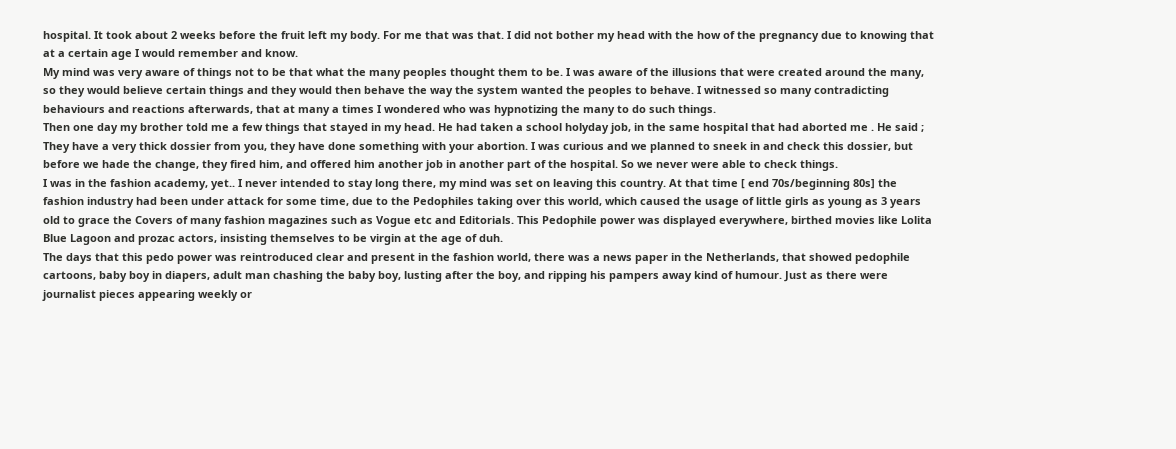hospital. It took about 2 weeks before the fruit left my body. For me that was that. I did not bother my head with the how of the pregnancy due to knowing that at a certain age I would remember and know.
My mind was very aware of things not to be that what the many peoples thought them to be. I was aware of the illusions that were created around the many, so they would believe certain things and they would then behave the way the system wanted the peoples to behave. I witnessed so many contradicting behaviours and reactions afterwards, that at many a times I wondered who was hypnotizing the many to do such things.
Then one day my brother told me a few things that stayed in my head. He had taken a school holyday job, in the same hospital that had aborted me . He said ; They have a very thick dossier from you, they have done something with your abortion. I was curious and we planned to sneek in and check this dossier, but before we hade the change, they fired him, and offered him another job in another part of the hospital. So we never were able to check things.
I was in the fashion academy, yet.. I never intended to stay long there, my mind was set on leaving this country. At that time [ end 70s/beginning 80s] the fashion industry had been under attack for some time, due to the Pedophiles taking over this world, which caused the usage of little girls as young as 3 years old to grace the Covers of many fashion magazines such as Vogue etc and Editorials. This Pedophile power was displayed everywhere, birthed movies like Lolita Blue Lagoon and prozac actors, insisting themselves to be virgin at the age of duh.
The days that this pedo power was reintroduced clear and present in the fashion world, there was a news paper in the Netherlands, that showed pedophile cartoons, baby boy in diapers, adult man chashing the baby boy, lusting after the boy, and ripping his pampers away kind of humour. Just as there were journalist pieces appearing weekly or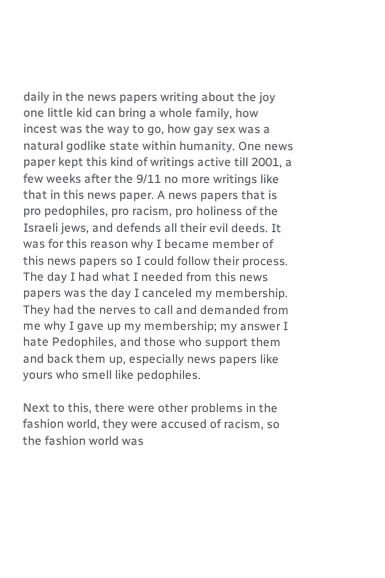daily in the news papers writing about the joy one little kid can bring a whole family, how incest was the way to go, how gay sex was a natural godlike state within humanity. One news paper kept this kind of writings active till 2001, a few weeks after the 9/11 no more writings like that in this news paper. A news papers that is pro pedophiles, pro racism, pro holiness of the Israeli jews, and defends all their evil deeds. It was for this reason why I became member of this news papers so I could follow their process. The day I had what I needed from this news papers was the day I canceled my membership. They had the nerves to call and demanded from me why I gave up my membership; my answer I hate Pedophiles, and those who support them and back them up, especially news papers like yours who smell like pedophiles.

Next to this, there were other problems in the fashion world, they were accused of racism, so the fashion world was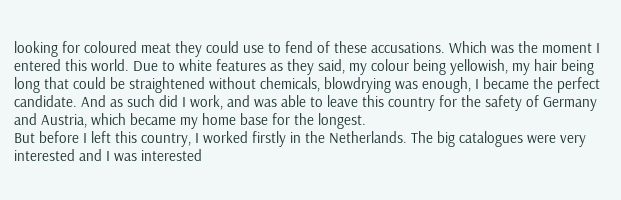looking for coloured meat they could use to fend of these accusations. Which was the moment I entered this world. Due to white features as they said, my colour being yellowish, my hair being long that could be straightened without chemicals, blowdrying was enough, I became the perfect candidate. And as such did I work, and was able to leave this country for the safety of Germany and Austria, which became my home base for the longest.
But before I left this country, I worked firstly in the Netherlands. The big catalogues were very interested and I was interested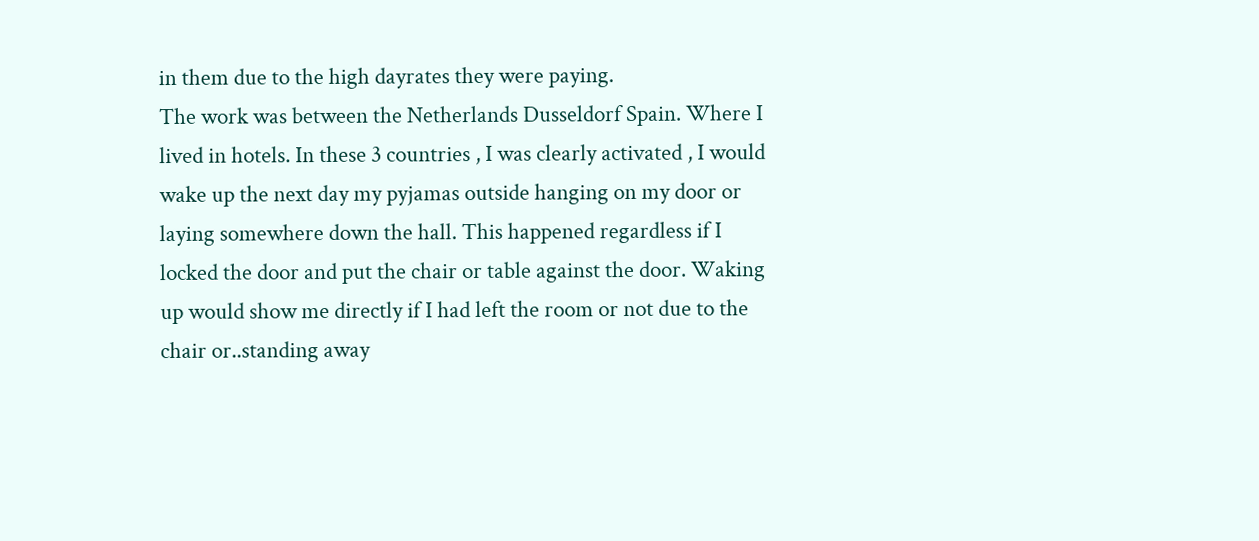in them due to the high dayrates they were paying.
The work was between the Netherlands Dusseldorf Spain. Where I lived in hotels. In these 3 countries , I was clearly activated , I would wake up the next day my pyjamas outside hanging on my door or laying somewhere down the hall. This happened regardless if I locked the door and put the chair or table against the door. Waking up would show me directly if I had left the room or not due to the chair or..standing away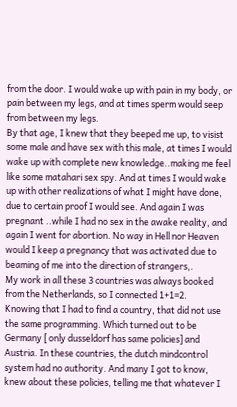from the door. I would wake up with pain in my body, or pain between my legs, and at times sperm would seep from between my legs.
By that age, I knew that they beeped me up, to visist some male and have sex with this male, at times I would wake up with complete new knowledge..making me feel like some matahari sex spy. And at times I would wake up with other realizations of what I might have done, due to certain proof I would see. And again I was pregnant ..while I had no sex in the awake reality, and again I went for abortion. No way in Hell nor Heaven would I keep a pregnancy that was activated due to beaming of me into the direction of strangers,.
My work in all these 3 countries was always booked from the Netherlands, so I connected 1+1=2.
Knowing that I had to find a country, that did not use the same programming. Which turned out to be Germany [ only dusseldorf has same policies] and Austria. In these countries, the dutch mindcontrol system had no authority. And many I got to know, knew about these policies, telling me that whatever I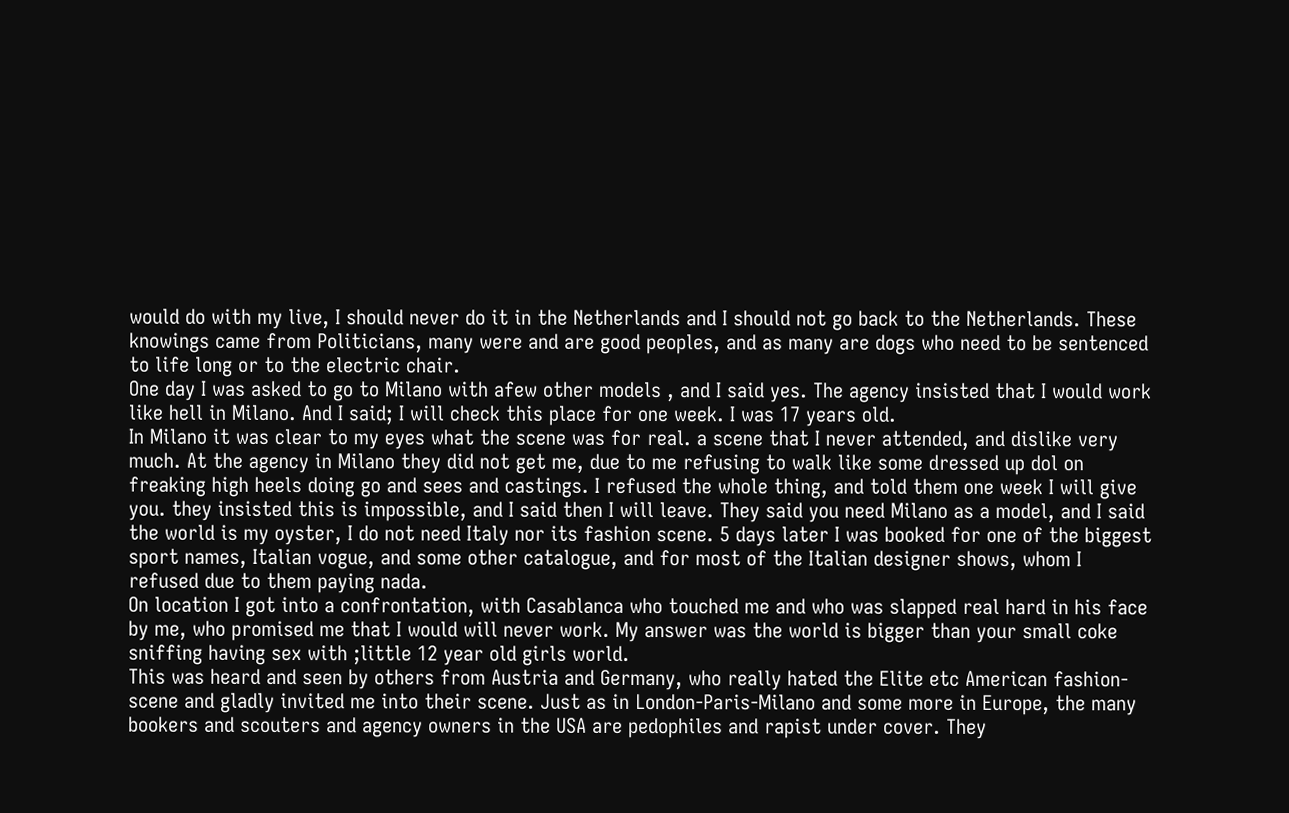would do with my live, I should never do it in the Netherlands and I should not go back to the Netherlands. These knowings came from Politicians, many were and are good peoples, and as many are dogs who need to be sentenced to life long or to the electric chair.
One day I was asked to go to Milano with afew other models , and I said yes. The agency insisted that I would work like hell in Milano. And I said; I will check this place for one week. I was 17 years old.
In Milano it was clear to my eyes what the scene was for real. a scene that I never attended, and dislike very much. At the agency in Milano they did not get me, due to me refusing to walk like some dressed up dol on freaking high heels doing go and sees and castings. I refused the whole thing, and told them one week I will give you. they insisted this is impossible, and I said then I will leave. They said you need Milano as a model, and I said the world is my oyster, I do not need Italy nor its fashion scene. 5 days later I was booked for one of the biggest sport names, Italian vogue, and some other catalogue, and for most of the Italian designer shows, whom I refused due to them paying nada.
On location I got into a confrontation, with Casablanca who touched me and who was slapped real hard in his face by me, who promised me that I would will never work. My answer was the world is bigger than your small coke sniffing having sex with ;little 12 year old girls world.
This was heard and seen by others from Austria and Germany, who really hated the Elite etc American fashion-scene and gladly invited me into their scene. Just as in London-Paris-Milano and some more in Europe, the many bookers and scouters and agency owners in the USA are pedophiles and rapist under cover. They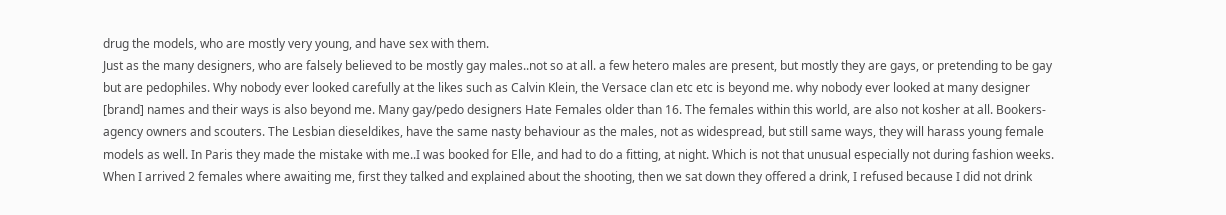drug the models, who are mostly very young, and have sex with them.
Just as the many designers, who are falsely believed to be mostly gay males..not so at all. a few hetero males are present, but mostly they are gays, or pretending to be gay but are pedophiles. Why nobody ever looked carefully at the likes such as Calvin Klein, the Versace clan etc etc is beyond me. why nobody ever looked at many designer [brand] names and their ways is also beyond me. Many gay/pedo designers Hate Females older than 16. The females within this world, are also not kosher at all. Bookers-agency owners and scouters. The Lesbian dieseldikes, have the same nasty behaviour as the males, not as widespread, but still same ways, they will harass young female models as well. In Paris they made the mistake with me..I was booked for Elle, and had to do a fitting, at night. Which is not that unusual especially not during fashion weeks. When I arrived 2 females where awaiting me, first they talked and explained about the shooting, then we sat down they offered a drink, I refused because I did not drink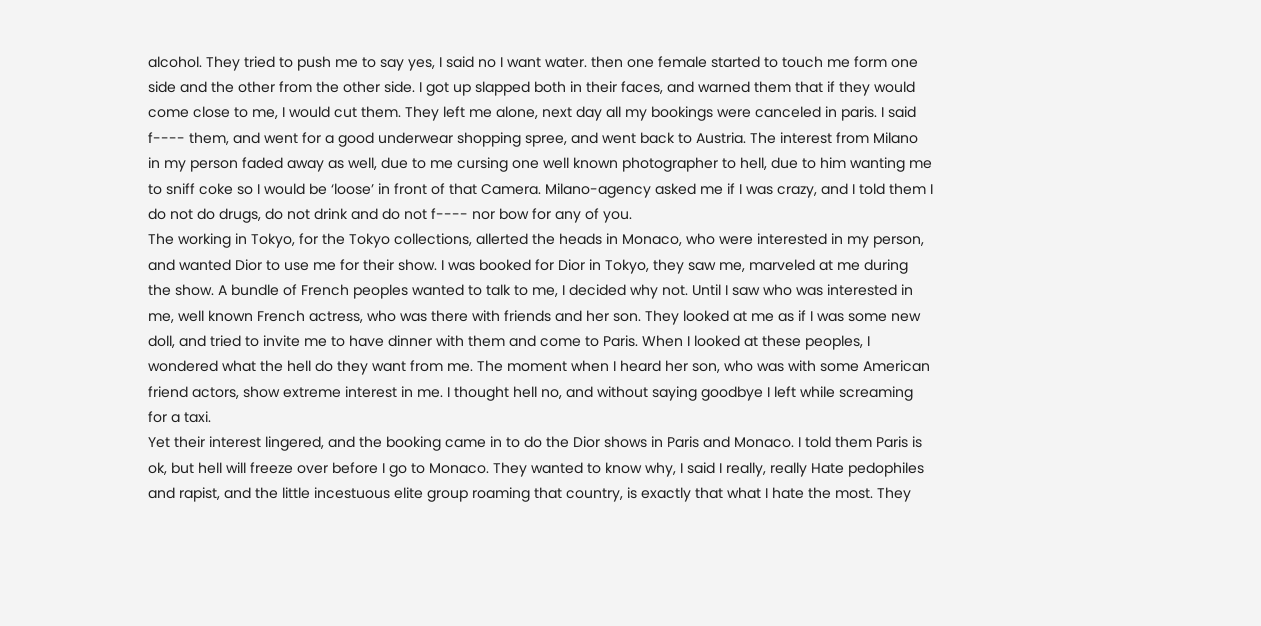alcohol. They tried to push me to say yes, I said no I want water. then one female started to touch me form one side and the other from the other side. I got up slapped both in their faces, and warned them that if they would come close to me, I would cut them. They left me alone, next day all my bookings were canceled in paris. I said f---- them, and went for a good underwear shopping spree, and went back to Austria. The interest from Milano in my person faded away as well, due to me cursing one well known photographer to hell, due to him wanting me to sniff coke so I would be ‘loose’ in front of that Camera. Milano-agency asked me if I was crazy, and I told them I do not do drugs, do not drink and do not f---- nor bow for any of you.
The working in Tokyo, for the Tokyo collections, allerted the heads in Monaco, who were interested in my person, and wanted Dior to use me for their show. I was booked for Dior in Tokyo, they saw me, marveled at me during the show. A bundle of French peoples wanted to talk to me, I decided why not. Until I saw who was interested in me, well known French actress, who was there with friends and her son. They looked at me as if I was some new doll, and tried to invite me to have dinner with them and come to Paris. When I looked at these peoples, I wondered what the hell do they want from me. The moment when I heard her son, who was with some American friend actors, show extreme interest in me. I thought hell no, and without saying goodbye I left while screaming for a taxi.
Yet their interest lingered, and the booking came in to do the Dior shows in Paris and Monaco. I told them Paris is ok, but hell will freeze over before I go to Monaco. They wanted to know why, I said I really, really Hate pedophiles and rapist, and the little incestuous elite group roaming that country, is exactly that what I hate the most. They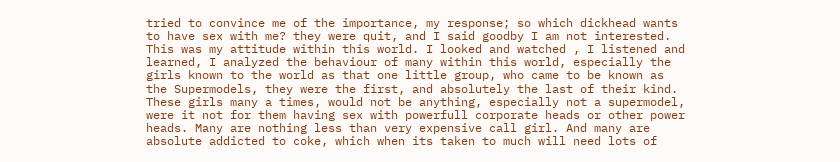tried to convince me of the importance, my response; so which dickhead wants to have sex with me? they were quit, and I said goodby I am not interested.
This was my attitude within this world. I looked and watched , I listened and learned, I analyzed the behaviour of many within this world, especially the girls known to the world as that one little group, who came to be known as the Supermodels, they were the first, and absolutely the last of their kind.
These girls many a times, would not be anything, especially not a supermodel, were it not for them having sex with powerfull corporate heads or other power heads. Many are nothing less than very expensive call girl. And many are absolute addicted to coke, which when its taken to much will need lots of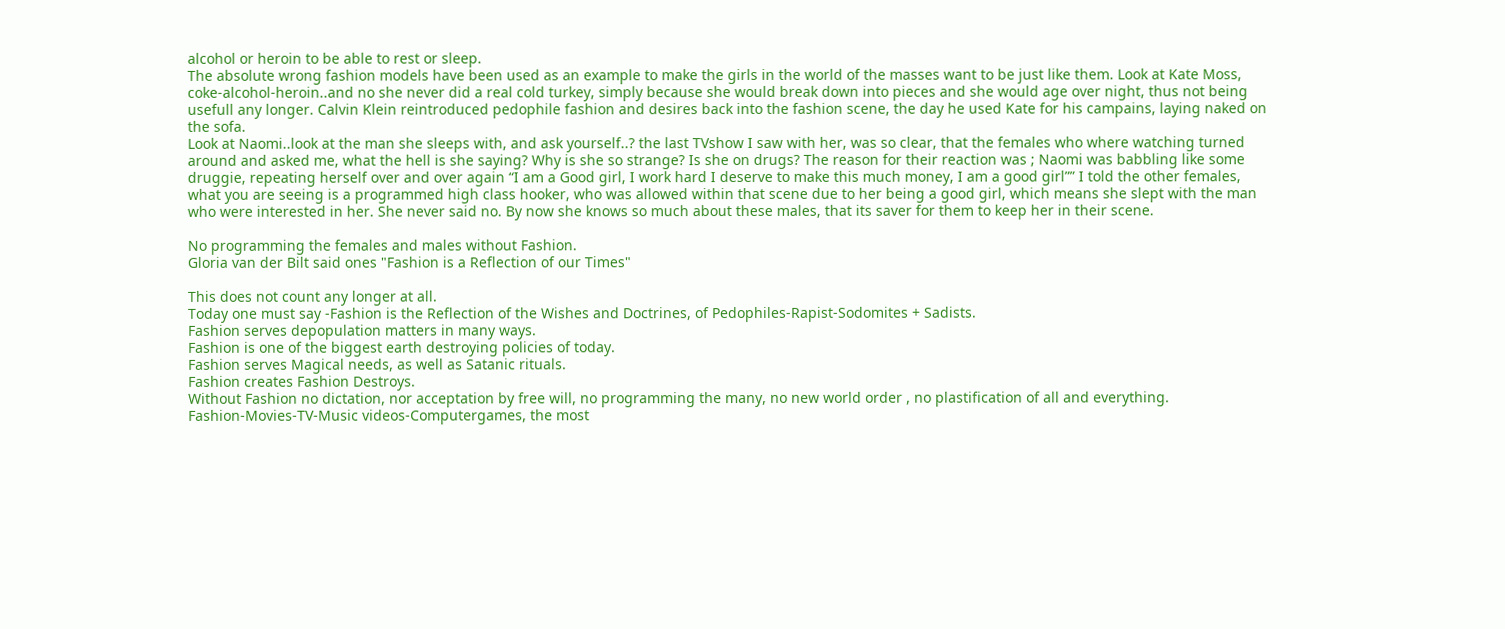alcohol or heroin to be able to rest or sleep.
The absolute wrong fashion models have been used as an example to make the girls in the world of the masses want to be just like them. Look at Kate Moss, coke-alcohol-heroin..and no she never did a real cold turkey, simply because she would break down into pieces and she would age over night, thus not being usefull any longer. Calvin Klein reintroduced pedophile fashion and desires back into the fashion scene, the day he used Kate for his campains, laying naked on the sofa.
Look at Naomi..look at the man she sleeps with, and ask yourself..? the last TVshow I saw with her, was so clear, that the females who where watching turned around and asked me, what the hell is she saying? Why is she so strange? Is she on drugs? The reason for their reaction was ; Naomi was babbling like some druggie, repeating herself over and over again “I am a Good girl, I work hard I deserve to make this much money, I am a good girl”” I told the other females, what you are seeing is a programmed high class hooker, who was allowed within that scene due to her being a good girl, which means she slept with the man who were interested in her. She never said no. By now she knows so much about these males, that its saver for them to keep her in their scene.

No programming the females and males without Fashion.
Gloria van der Bilt said ones "Fashion is a Reflection of our Times"

This does not count any longer at all.
Today one must say -Fashion is the Reflection of the Wishes and Doctrines, of Pedophiles-Rapist-Sodomites + Sadists.
Fashion serves depopulation matters in many ways.
Fashion is one of the biggest earth destroying policies of today.
Fashion serves Magical needs, as well as Satanic rituals.
Fashion creates Fashion Destroys.
Without Fashion no dictation, nor acceptation by free will, no programming the many, no new world order , no plastification of all and everything.
Fashion-Movies-TV-Music videos-Computergames, the most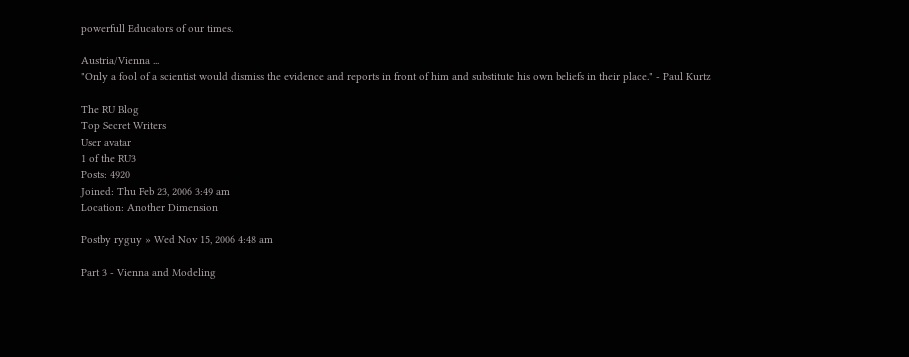powerfull Educators of our times.

Austria/Vienna ...
"Only a fool of a scientist would dismiss the evidence and reports in front of him and substitute his own beliefs in their place." - Paul Kurtz

The RU Blog
Top Secret Writers
User avatar
1 of the RU3
Posts: 4920
Joined: Thu Feb 23, 2006 3:49 am
Location: Another Dimension

Postby ryguy » Wed Nov 15, 2006 4:48 am

Part 3 - Vienna and Modeling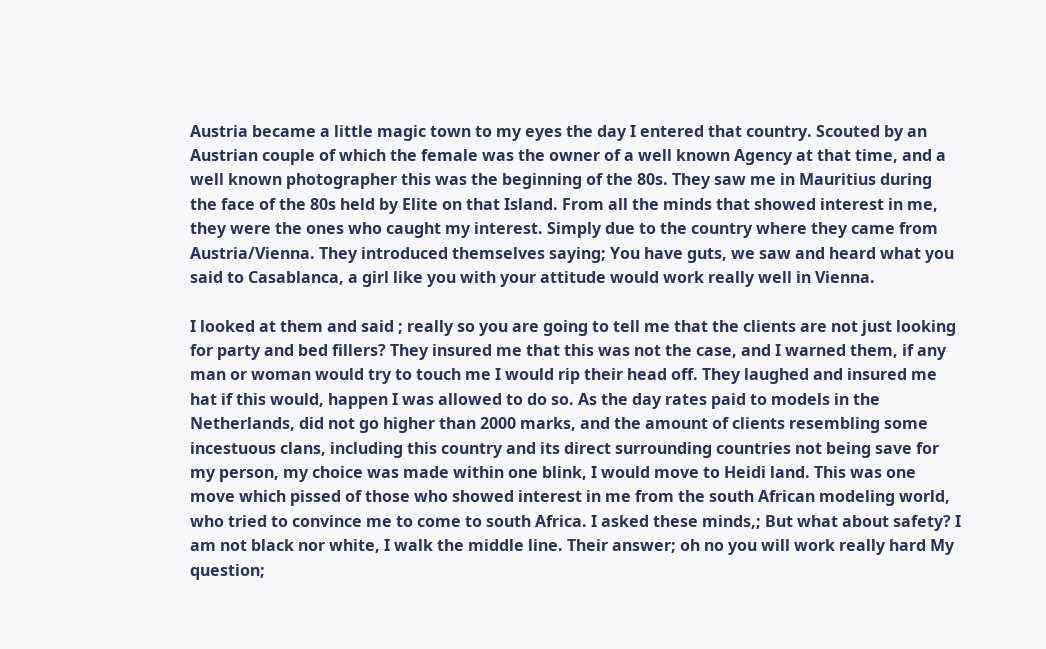Austria became a little magic town to my eyes the day I entered that country. Scouted by an Austrian couple of which the female was the owner of a well known Agency at that time, and a well known photographer this was the beginning of the 80s. They saw me in Mauritius during the face of the 80s held by Elite on that Island. From all the minds that showed interest in me, they were the ones who caught my interest. Simply due to the country where they came from Austria/Vienna. They introduced themselves saying; You have guts, we saw and heard what you said to Casablanca, a girl like you with your attitude would work really well in Vienna.

I looked at them and said ; really so you are going to tell me that the clients are not just looking for party and bed fillers? They insured me that this was not the case, and I warned them, if any man or woman would try to touch me I would rip their head off. They laughed and insured me hat if this would, happen I was allowed to do so. As the day rates paid to models in the Netherlands, did not go higher than 2000 marks, and the amount of clients resembling some incestuous clans, including this country and its direct surrounding countries not being save for my person, my choice was made within one blink, I would move to Heidi land. This was one move which pissed of those who showed interest in me from the south African modeling world, who tried to convince me to come to south Africa. I asked these minds,; But what about safety? I am not black nor white, I walk the middle line. Their answer; oh no you will work really hard My question;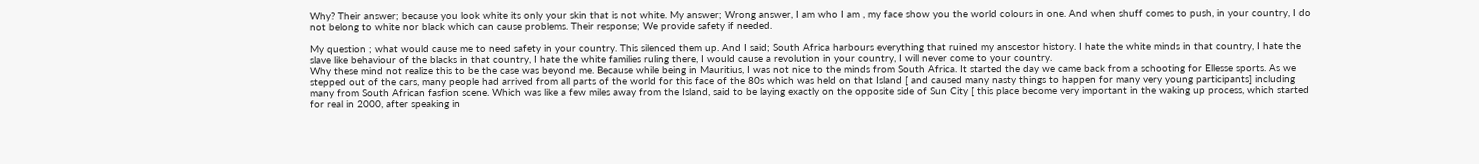Why? Their answer; because you look white its only your skin that is not white. My answer; Wrong answer, I am who I am , my face show you the world colours in one. And when shuff comes to push, in your country, I do not belong to white nor black which can cause problems. Their response; We provide safety if needed.

My question ; what would cause me to need safety in your country. This silenced them up. And I said; South Africa harbours everything that ruined my anscestor history. I hate the white minds in that country, I hate the slave like behaviour of the blacks in that country, I hate the white families ruling there, I would cause a revolution in your country, I will never come to your country.
Why these mind not realize this to be the case was beyond me. Because while being in Mauritius, I was not nice to the minds from South Africa. It started the day we came back from a schooting for Ellesse sports. As we stepped out of the cars, many people had arrived from all parts of the world for this face of the 80s which was held on that Island [ and caused many nasty things to happen for many very young participants] including many from South African fasfion scene. Which was like a few miles away from the Island, said to be laying exactly on the opposite side of Sun City [ this place become very important in the waking up process, which started for real in 2000, after speaking in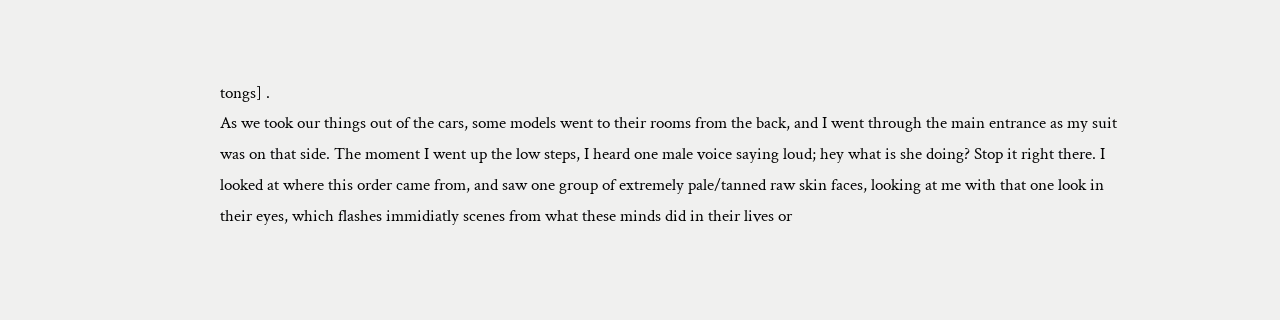tongs] .
As we took our things out of the cars, some models went to their rooms from the back, and I went through the main entrance as my suit was on that side. The moment I went up the low steps, I heard one male voice saying loud; hey what is she doing? Stop it right there. I looked at where this order came from, and saw one group of extremely pale/tanned raw skin faces, looking at me with that one look in their eyes, which flashes immidiatly scenes from what these minds did in their lives or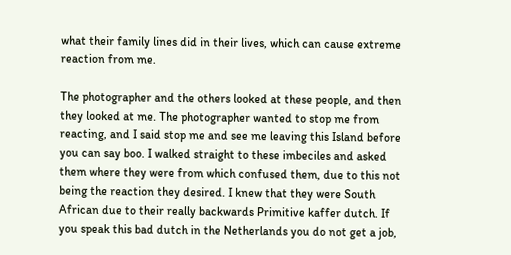what their family lines did in their lives, which can cause extreme reaction from me.

The photographer and the others looked at these people, and then they looked at me. The photographer wanted to stop me from reacting, and I said stop me and see me leaving this Island before you can say boo. I walked straight to these imbeciles and asked them where they were from which confused them, due to this not being the reaction they desired. I knew that they were South African due to their really backwards Primitive kaffer dutch. If you speak this bad dutch in the Netherlands you do not get a job,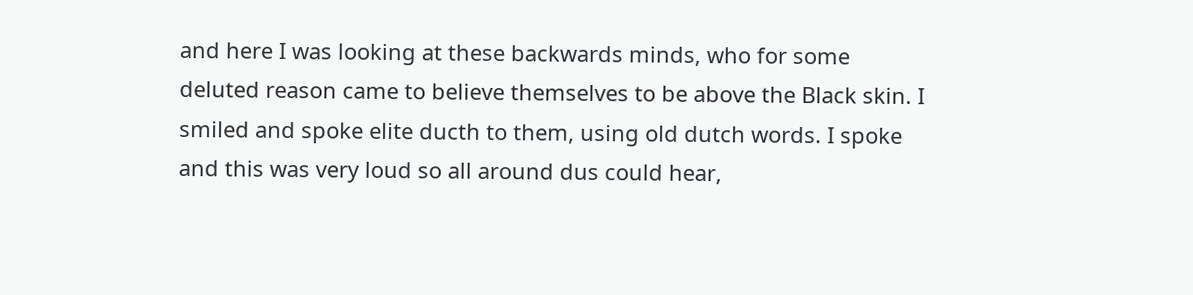and here I was looking at these backwards minds, who for some deluted reason came to believe themselves to be above the Black skin. I smiled and spoke elite ducth to them, using old dutch words. I spoke and this was very loud so all around dus could hear,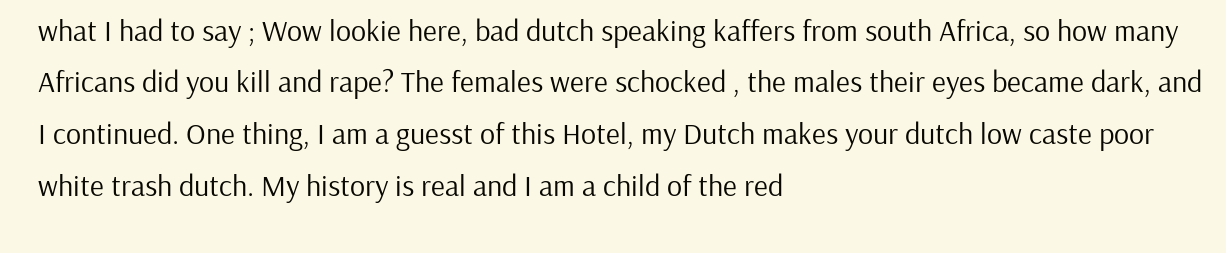what I had to say ; Wow lookie here, bad dutch speaking kaffers from south Africa, so how many Africans did you kill and rape? The females were schocked , the males their eyes became dark, and I continued. One thing, I am a guesst of this Hotel, my Dutch makes your dutch low caste poor white trash dutch. My history is real and I am a child of the red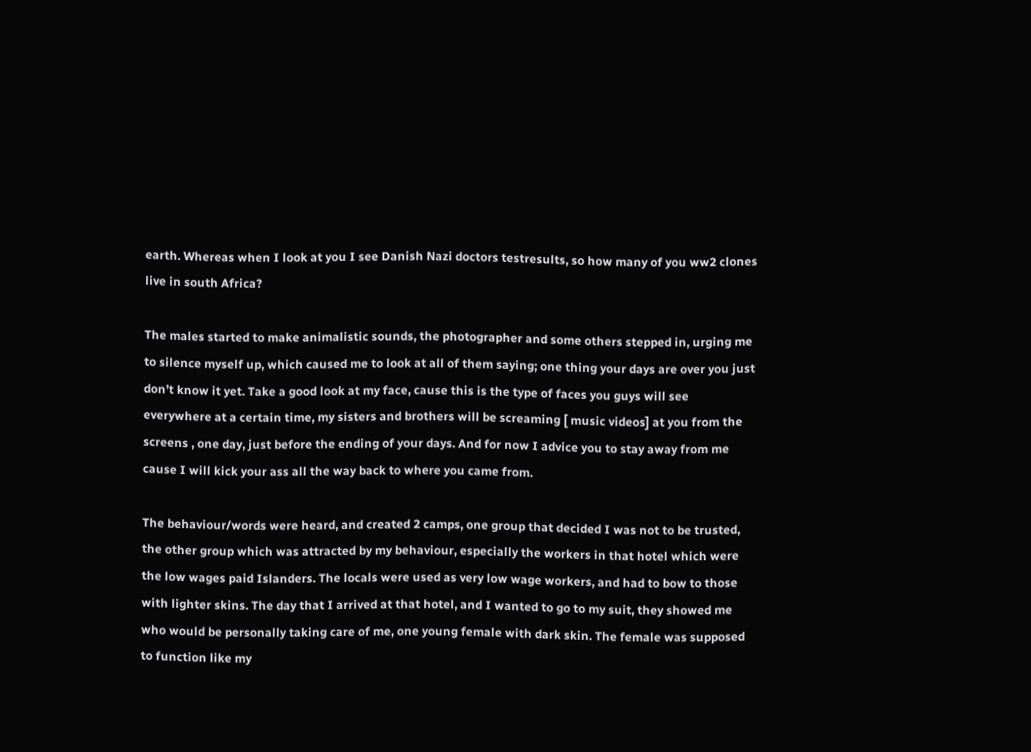earth. Whereas when I look at you I see Danish Nazi doctors testresults, so how many of you ww2 clones live in south Africa?

The males started to make animalistic sounds, the photographer and some others stepped in, urging me to silence myself up, which caused me to look at all of them saying; one thing your days are over you just don’t know it yet. Take a good look at my face, cause this is the type of faces you guys will see everywhere at a certain time, my sisters and brothers will be screaming [ music videos] at you from the screens , one day, just before the ending of your days. And for now I advice you to stay away from me cause I will kick your ass all the way back to where you came from.

The behaviour/words were heard, and created 2 camps, one group that decided I was not to be trusted, the other group which was attracted by my behaviour, especially the workers in that hotel which were the low wages paid Islanders. The locals were used as very low wage workers, and had to bow to those with lighter skins. The day that I arrived at that hotel, and I wanted to go to my suit, they showed me who would be personally taking care of me, one young female with dark skin. The female was supposed to function like my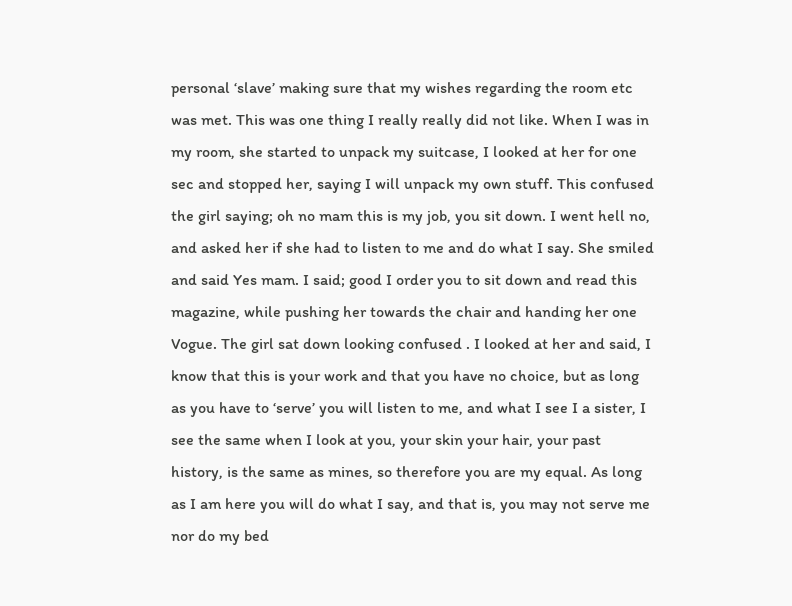personal ‘slave’ making sure that my wishes regarding the room etc was met. This was one thing I really really did not like. When I was in my room, she started to unpack my suitcase, I looked at her for one sec and stopped her, saying I will unpack my own stuff. This confused the girl saying; oh no mam this is my job, you sit down. I went hell no, and asked her if she had to listen to me and do what I say. She smiled and said Yes mam. I said; good I order you to sit down and read this magazine, while pushing her towards the chair and handing her one Vogue. The girl sat down looking confused . I looked at her and said, I know that this is your work and that you have no choice, but as long as you have to ‘serve’ you will listen to me, and what I see I a sister, I see the same when I look at you, your skin your hair, your past history, is the same as mines, so therefore you are my equal. As long as I am here you will do what I say, and that is, you may not serve me nor do my bed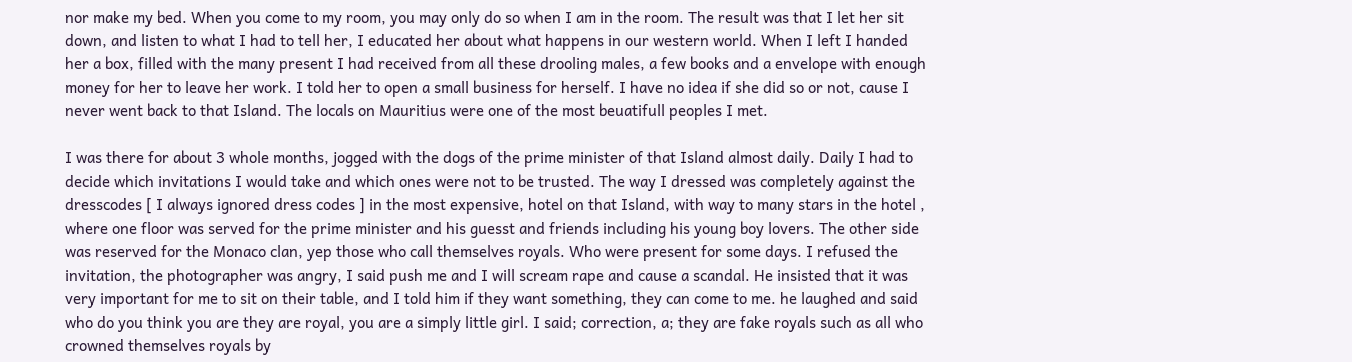nor make my bed. When you come to my room, you may only do so when I am in the room. The result was that I let her sit down, and listen to what I had to tell her, I educated her about what happens in our western world. When I left I handed her a box, filled with the many present I had received from all these drooling males, a few books and a envelope with enough money for her to leave her work. I told her to open a small business for herself. I have no idea if she did so or not, cause I never went back to that Island. The locals on Mauritius were one of the most beuatifull peoples I met.

I was there for about 3 whole months, jogged with the dogs of the prime minister of that Island almost daily. Daily I had to decide which invitations I would take and which ones were not to be trusted. The way I dressed was completely against the dresscodes [ I always ignored dress codes ] in the most expensive, hotel on that Island, with way to many stars in the hotel , where one floor was served for the prime minister and his guesst and friends including his young boy lovers. The other side was reserved for the Monaco clan, yep those who call themselves royals. Who were present for some days. I refused the invitation, the photographer was angry, I said push me and I will scream rape and cause a scandal. He insisted that it was very important for me to sit on their table, and I told him if they want something, they can come to me. he laughed and said who do you think you are they are royal, you are a simply little girl. I said; correction, a; they are fake royals such as all who crowned themselves royals by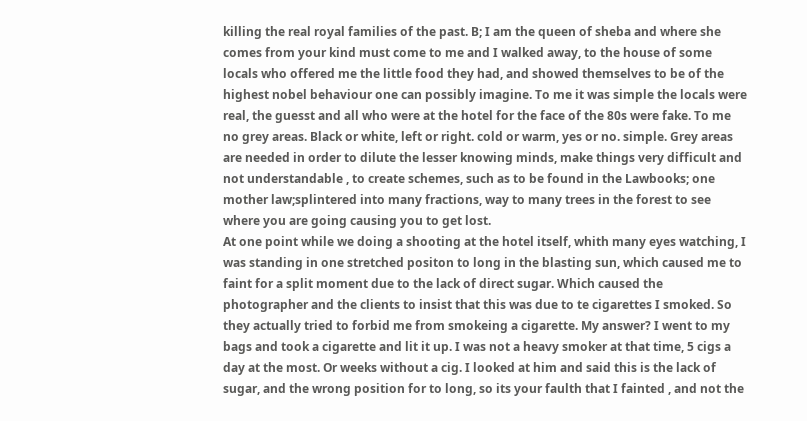killing the real royal families of the past. B; I am the queen of sheba and where she comes from your kind must come to me and I walked away, to the house of some locals who offered me the little food they had, and showed themselves to be of the highest nobel behaviour one can possibly imagine. To me it was simple the locals were real, the guesst and all who were at the hotel for the face of the 80s were fake. To me no grey areas. Black or white, left or right. cold or warm, yes or no. simple. Grey areas are needed in order to dilute the lesser knowing minds, make things very difficult and not understandable , to create schemes, such as to be found in the Lawbooks; one mother law;splintered into many fractions, way to many trees in the forest to see where you are going causing you to get lost.
At one point while we doing a shooting at the hotel itself, whith many eyes watching, I was standing in one stretched positon to long in the blasting sun, which caused me to faint for a split moment due to the lack of direct sugar. Which caused the photographer and the clients to insist that this was due to te cigarettes I smoked. So they actually tried to forbid me from smokeing a cigarette. My answer? I went to my bags and took a cigarette and lit it up. I was not a heavy smoker at that time, 5 cigs a day at the most. Or weeks without a cig. I looked at him and said this is the lack of sugar, and the wrong position for to long, so its your faulth that I fainted , and not the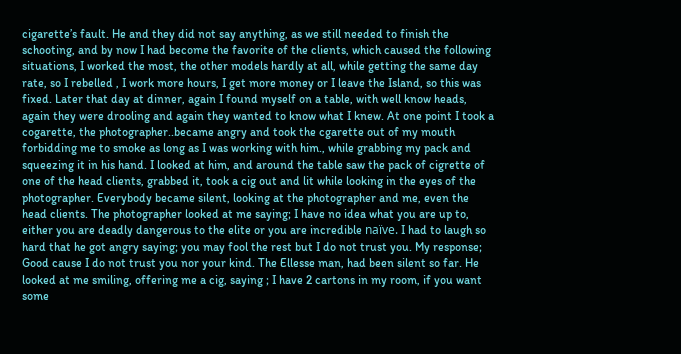cigarette’s fault. He and they did not say anything, as we still needed to finish the schooting, and by now I had become the favorite of the clients, which caused the following situations, I worked the most, the other models hardly at all, while getting the same day rate, so I rebelled , I work more hours, I get more money or I leave the Island, so this was fixed. Later that day at dinner, again I found myself on a table, with well know heads, again they were drooling and again they wanted to know what I knew. At one point I took a cogarette, the photographer..became angry and took the cgarette out of my mouth forbidding me to smoke as long as I was working with him., while grabbing my pack and squeezing it in his hand. I looked at him, and around the table saw the pack of cigrette of one of the head clients, grabbed it, took a cig out and lit while looking in the eyes of the photographer. Everybody became silent, looking at the photographer and me, even the head clients. The photographer looked at me saying; I have no idea what you are up to, either you are deadly dangerous to the elite or you are incredible naïve. I had to laugh so hard that he got angry saying; you may fool the rest but I do not trust you. My response; Good cause I do not trust you nor your kind. The Ellesse man, had been silent so far. He looked at me smiling, offering me a cig, saying ; I have 2 cartons in my room, if you want some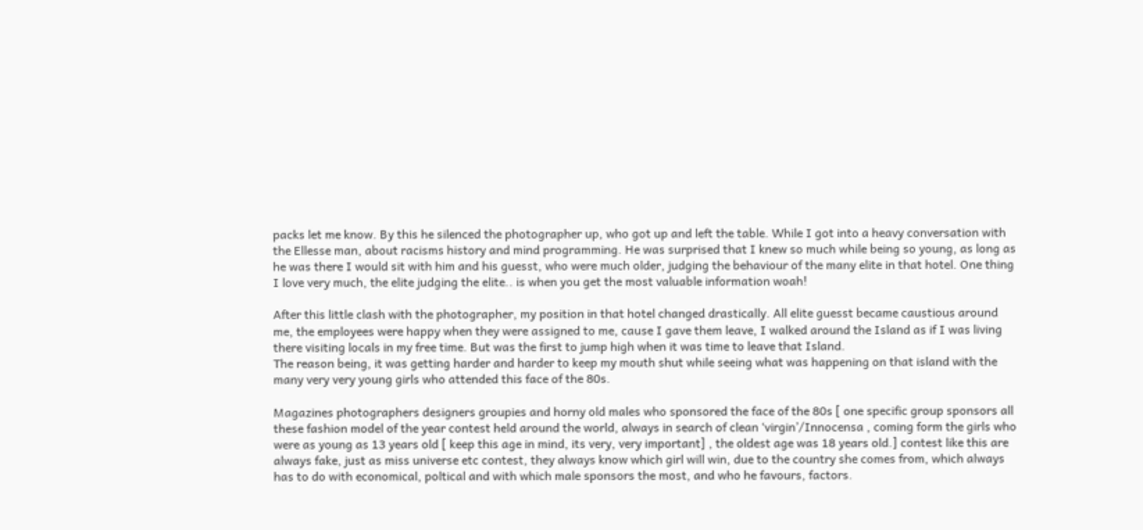packs let me know. By this he silenced the photographer up, who got up and left the table. While I got into a heavy conversation with the Ellesse man, about racisms history and mind programming. He was surprised that I knew so much while being so young, as long as he was there I would sit with him and his guesst, who were much older, judging the behaviour of the many elite in that hotel. One thing I love very much, the elite judging the elite.. is when you get the most valuable information woah!

After this little clash with the photographer, my position in that hotel changed drastically. All elite guesst became caustious around me, the employees were happy when they were assigned to me, cause I gave them leave, I walked around the Island as if I was living there visiting locals in my free time. But was the first to jump high when it was time to leave that Island.
The reason being, it was getting harder and harder to keep my mouth shut while seeing what was happening on that island with the many very very young girls who attended this face of the 80s.

Magazines photographers designers groupies and horny old males who sponsored the face of the 80s [ one specific group sponsors all these fashion model of the year contest held around the world, always in search of clean ‘virgin’/Innocensa , coming form the girls who were as young as 13 years old [ keep this age in mind, its very, very important] , the oldest age was 18 years old.] contest like this are always fake, just as miss universe etc contest, they always know which girl will win, due to the country she comes from, which always has to do with economical, poltical and with which male sponsors the most, and who he favours, factors.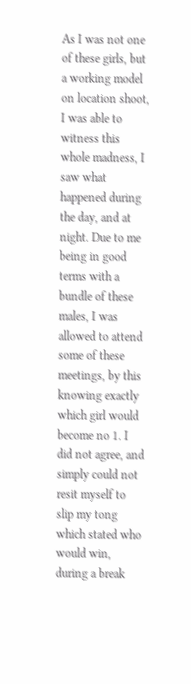As I was not one of these girls, but a working model on location shoot, I was able to witness this whole madness, I saw what happened during the day, and at night. Due to me being in good terms with a bundle of these males, I was allowed to attend some of these meetings, by this knowing exactly which girl would become no 1. I did not agree, and simply could not resit myself to slip my tong which stated who would win, during a break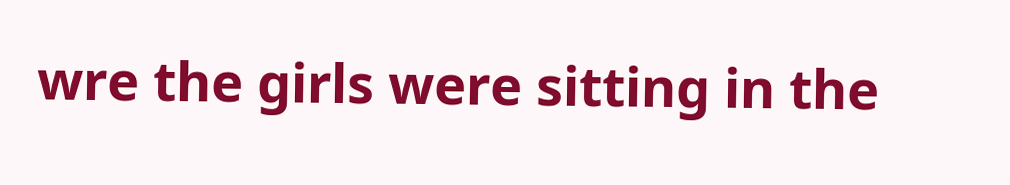wre the girls were sitting in the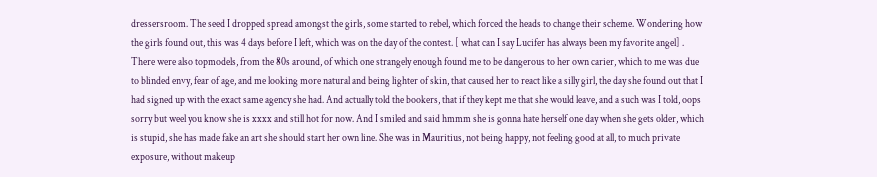dressersroom. The seed I dropped spread amongst the girls, some started to rebel, which forced the heads to change their scheme. Wondering how the girls found out, this was 4 days before I left, which was on the day of the contest. [ what can I say Lucifer has always been my favorite angel] .
There were also topmodels, from the 80s around, of which one strangely enough found me to be dangerous to her own carier, which to me was due to blinded envy, fear of age, and me looking more natural and being lighter of skin, that caused her to react like a silly girl, the day she found out that I had signed up with the exact same agency she had. And actually told the bookers, that if they kept me that she would leave, and a such was I told, oops sorry but weel you know she is xxxx and still hot for now. And I smiled and said hmmm she is gonna hate herself one day when she gets older, which is stupid, she has made fake an art she should start her own line. She was in Mauritius, not being happy, not feeling good at all, to much private exposure, without makeup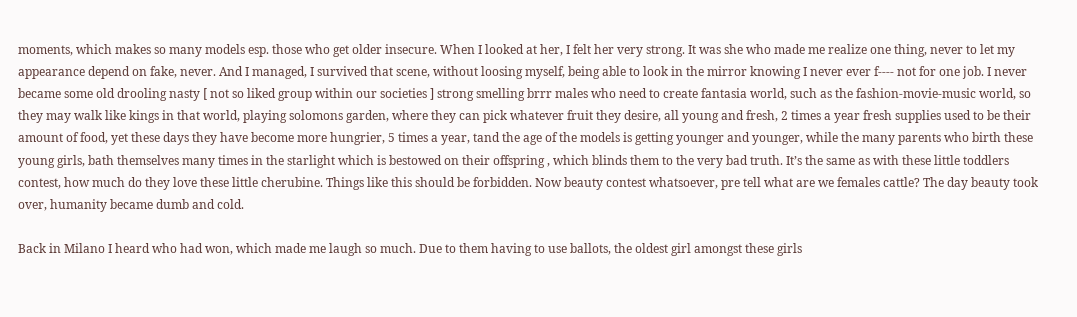moments, which makes so many models esp. those who get older insecure. When I looked at her, I felt her very strong. It was she who made me realize one thing, never to let my appearance depend on fake, never. And I managed, I survived that scene, without loosing myself, being able to look in the mirror knowing I never ever f---- not for one job. I never became some old drooling nasty [ not so liked group within our societies ] strong smelling brrr males who need to create fantasia world, such as the fashion-movie-music world, so they may walk like kings in that world, playing solomons garden, where they can pick whatever fruit they desire, all young and fresh, 2 times a year fresh supplies used to be their amount of food, yet these days they have become more hungrier, 5 times a year, tand the age of the models is getting younger and younger, while the many parents who birth these young girls, bath themselves many times in the starlight which is bestowed on their offspring , which blinds them to the very bad truth. It’s the same as with these little toddlers contest, how much do they love these little cherubine. Things like this should be forbidden. Now beauty contest whatsoever, pre tell what are we females cattle? The day beauty took over, humanity became dumb and cold.

Back in Milano I heard who had won, which made me laugh so much. Due to them having to use ballots, the oldest girl amongst these girls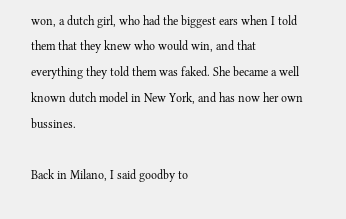won, a dutch girl, who had the biggest ears when I told them that they knew who would win, and that everything they told them was faked. She became a well known dutch model in New York, and has now her own bussines.

Back in Milano, I said goodby to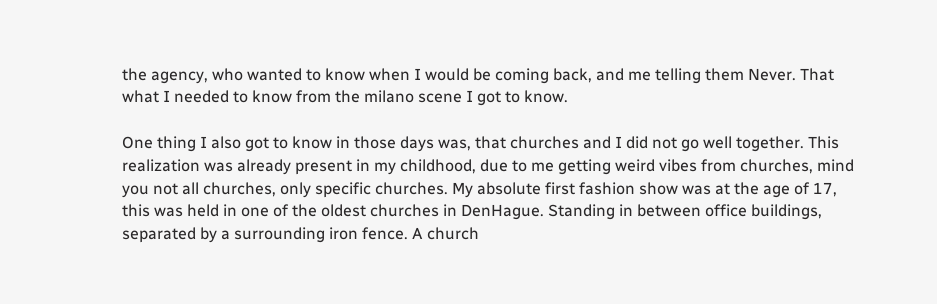the agency, who wanted to know when I would be coming back, and me telling them Never. That what I needed to know from the milano scene I got to know.

One thing I also got to know in those days was, that churches and I did not go well together. This realization was already present in my childhood, due to me getting weird vibes from churches, mind you not all churches, only specific churches. My absolute first fashion show was at the age of 17, this was held in one of the oldest churches in DenHague. Standing in between office buildings, separated by a surrounding iron fence. A church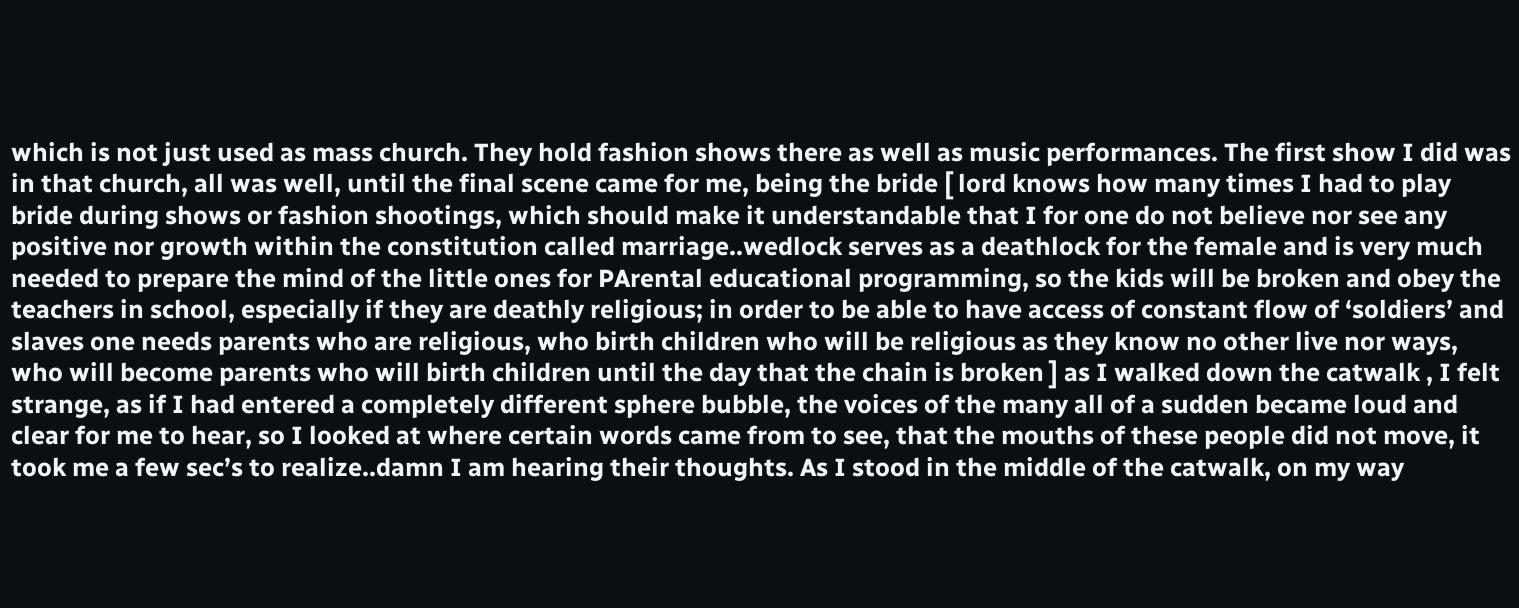which is not just used as mass church. They hold fashion shows there as well as music performances. The first show I did was in that church, all was well, until the final scene came for me, being the bride [ lord knows how many times I had to play bride during shows or fashion shootings, which should make it understandable that I for one do not believe nor see any positive nor growth within the constitution called marriage..wedlock serves as a deathlock for the female and is very much needed to prepare the mind of the little ones for PArental educational programming, so the kids will be broken and obey the teachers in school, especially if they are deathly religious; in order to be able to have access of constant flow of ‘soldiers’ and slaves one needs parents who are religious, who birth children who will be religious as they know no other live nor ways, who will become parents who will birth children until the day that the chain is broken ] as I walked down the catwalk , I felt strange, as if I had entered a completely different sphere bubble, the voices of the many all of a sudden became loud and clear for me to hear, so I looked at where certain words came from to see, that the mouths of these people did not move, it took me a few sec’s to realize..damn I am hearing their thoughts. As I stood in the middle of the catwalk, on my way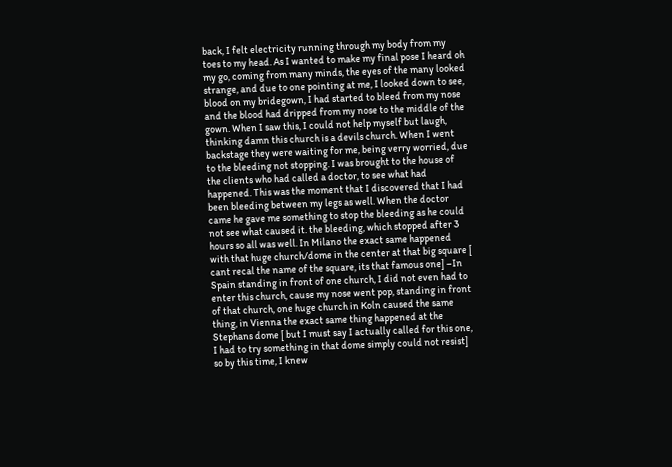back, I felt electricity running through my body from my toes to my head. As I wanted to make my final pose I heard oh my go, coming from many minds, the eyes of the many looked strange, and due to one pointing at me, I looked down to see, blood on my bridegown, I had started to bleed from my nose and the blood had dripped from my nose to the middle of the gown. When I saw this, I could not help myself but laugh, thinking damn this church is a devils church. When I went backstage they were waiting for me, being verry worried, due to the bleeding not stopping. I was brought to the house of the clients who had called a doctor, to see what had happened. This was the moment that I discovered that I had been bleeding between my legs as well. When the doctor came he gave me something to stop the bleeding as he could not see what caused it. the bleeding, which stopped after 3 hours so all was well. In Milano the exact same happened with that huge church/dome in the center at that big square [ cant recal the name of the square, its that famous one] –In Spain standing in front of one church, I did not even had to enter this church, cause my nose went pop, standing in front of that church, one huge church in Koln caused the same thing, in Vienna the exact same thing happened at the Stephans dome [ but I must say I actually called for this one, I had to try something in that dome simply could not resist] so by this time, I knew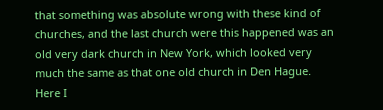that something was absolute wrong with these kind of churches, and the last church were this happened was an old very dark church in New York, which looked very much the same as that one old church in Den Hague. Here I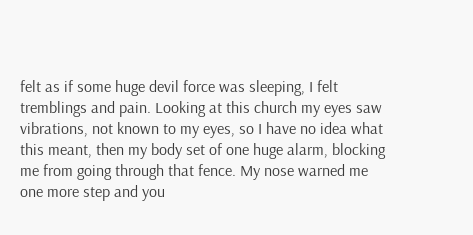felt as if some huge devil force was sleeping, I felt tremblings and pain. Looking at this church my eyes saw vibrations, not known to my eyes, so I have no idea what this meant, then my body set of one huge alarm, blocking me from going through that fence. My nose warned me one more step and you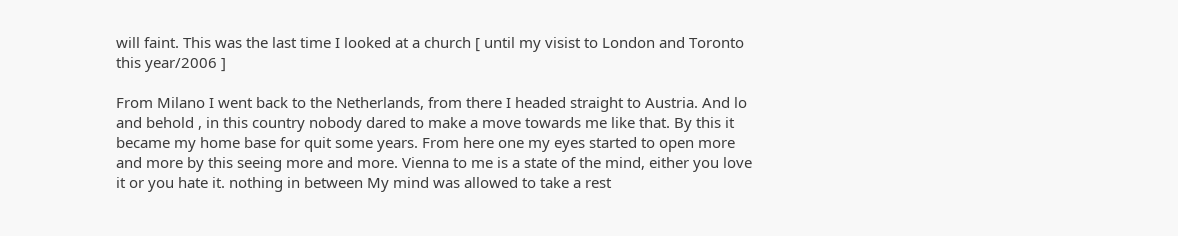will faint. This was the last time I looked at a church [ until my visist to London and Toronto this year/2006 ]

From Milano I went back to the Netherlands, from there I headed straight to Austria. And lo and behold , in this country nobody dared to make a move towards me like that. By this it became my home base for quit some years. From here one my eyes started to open more and more by this seeing more and more. Vienna to me is a state of the mind, either you love it or you hate it. nothing in between My mind was allowed to take a rest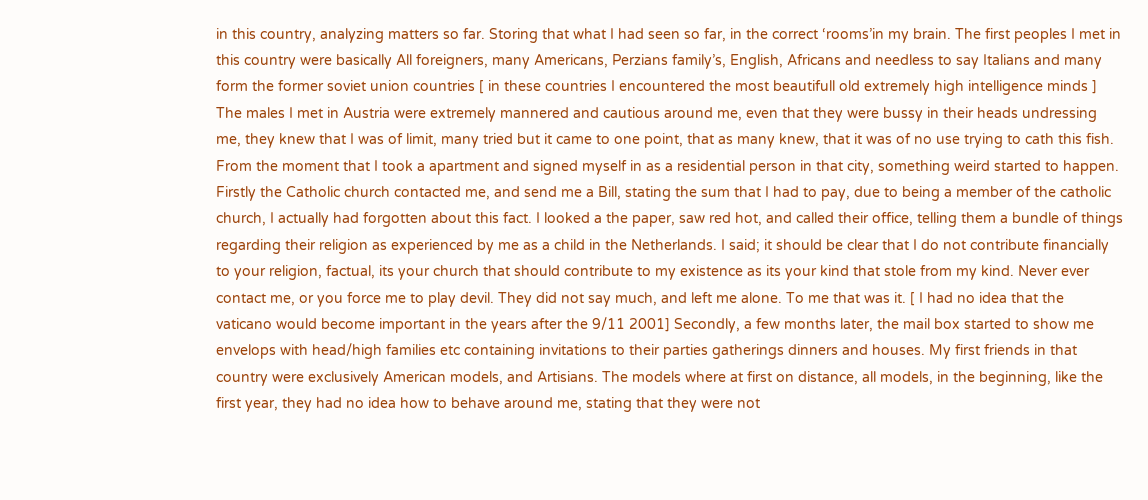in this country, analyzing matters so far. Storing that what I had seen so far, in the correct ‘rooms’in my brain. The first peoples I met in this country were basically All foreigners, many Americans, Perzians family’s, English, Africans and needless to say Italians and many form the former soviet union countries [ in these countries I encountered the most beautifull old extremely high intelligence minds ] The males I met in Austria were extremely mannered and cautious around me, even that they were bussy in their heads undressing me, they knew that I was of limit, many tried but it came to one point, that as many knew, that it was of no use trying to cath this fish. From the moment that I took a apartment and signed myself in as a residential person in that city, something weird started to happen. Firstly the Catholic church contacted me, and send me a Bill, stating the sum that I had to pay, due to being a member of the catholic church, I actually had forgotten about this fact. I looked a the paper, saw red hot, and called their office, telling them a bundle of things regarding their religion as experienced by me as a child in the Netherlands. I said; it should be clear that I do not contribute financially to your religion, factual, its your church that should contribute to my existence as its your kind that stole from my kind. Never ever contact me, or you force me to play devil. They did not say much, and left me alone. To me that was it. [ I had no idea that the vaticano would become important in the years after the 9/11 2001] Secondly, a few months later, the mail box started to show me envelops with head/high families etc containing invitations to their parties gatherings dinners and houses. My first friends in that country were exclusively American models, and Artisians. The models where at first on distance, all models, in the beginning, like the first year, they had no idea how to behave around me, stating that they were not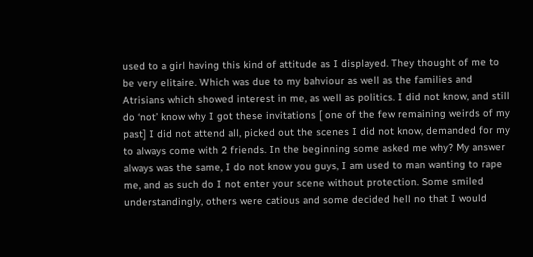used to a girl having this kind of attitude as I displayed. They thought of me to be very elitaire. Which was due to my bahviour as well as the families and Atrisians which showed interest in me, as well as politics. I did not know, and still do ‘not’ know why I got these invitations [ one of the few remaining weirds of my past] I did not attend all, picked out the scenes I did not know, demanded for my to always come with 2 friends. In the beginning some asked me why? My answer always was the same, I do not know you guys, I am used to man wanting to rape me, and as such do I not enter your scene without protection. Some smiled understandingly, others were catious and some decided hell no that I would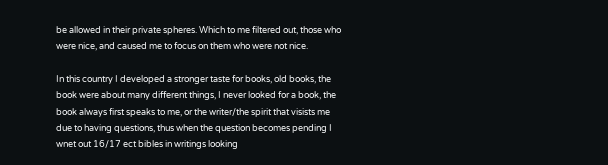be allowed in their private spheres. Which to me filtered out, those who were nice, and caused me to focus on them who were not nice.

In this country I developed a stronger taste for books, old books, the book were about many different things, I never looked for a book, the book always first speaks to me, or the writer/the spirit that visists me due to having questions, thus when the question becomes pending I wnet out 16/17 ect bibles in writings looking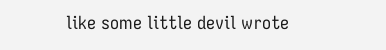like some little devil wrote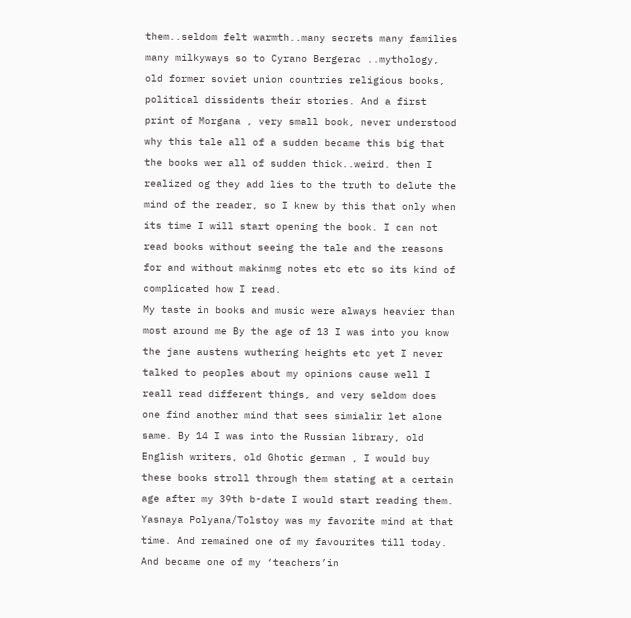them..seldom felt warmth..many secrets many families many milkyways so to Cyrano Bergerac ..mythology, old former soviet union countries religious books, political dissidents their stories. And a first print of Morgana , very small book, never understood why this tale all of a sudden became this big that the books wer all of sudden thick..weird. then I realized og they add lies to the truth to delute the mind of the reader, so I knew by this that only when its time I will start opening the book. I can not read books without seeing the tale and the reasons for and without makinmg notes etc etc so its kind of complicated how I read.
My taste in books and music were always heavier than most around me By the age of 13 I was into you know the jane austens wuthering heights etc yet I never talked to peoples about my opinions cause well I reall read different things, and very seldom does one find another mind that sees simialir let alone same. By 14 I was into the Russian library, old English writers, old Ghotic german , I would buy these books stroll through them stating at a certain age after my 39th b-date I would start reading them. Yasnaya Polyana/Tolstoy was my favorite mind at that time. And remained one of my favourites till today. And became one of my ‘teachers’in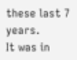these last 7 years.
It was in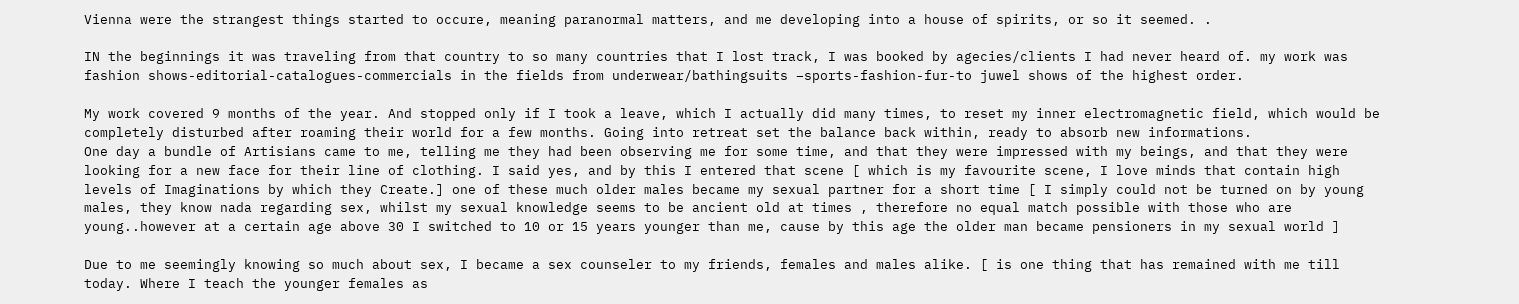Vienna were the strangest things started to occure, meaning paranormal matters, and me developing into a house of spirits, or so it seemed. .

IN the beginnings it was traveling from that country to so many countries that I lost track, I was booked by agecies/clients I had never heard of. my work was fashion shows-editorial-catalogues-commercials in the fields from underwear/bathingsuits –sports-fashion-fur-to juwel shows of the highest order.

My work covered 9 months of the year. And stopped only if I took a leave, which I actually did many times, to reset my inner electromagnetic field, which would be completely disturbed after roaming their world for a few months. Going into retreat set the balance back within, ready to absorb new informations.
One day a bundle of Artisians came to me, telling me they had been observing me for some time, and that they were impressed with my beings, and that they were looking for a new face for their line of clothing. I said yes, and by this I entered that scene [ which is my favourite scene, I love minds that contain high levels of Imaginations by which they Create.] one of these much older males became my sexual partner for a short time [ I simply could not be turned on by young males, they know nada regarding sex, whilst my sexual knowledge seems to be ancient old at times , therefore no equal match possible with those who are young..however at a certain age above 30 I switched to 10 or 15 years younger than me, cause by this age the older man became pensioners in my sexual world ]

Due to me seemingly knowing so much about sex, I became a sex counseler to my friends, females and males alike. [ is one thing that has remained with me till today. Where I teach the younger females as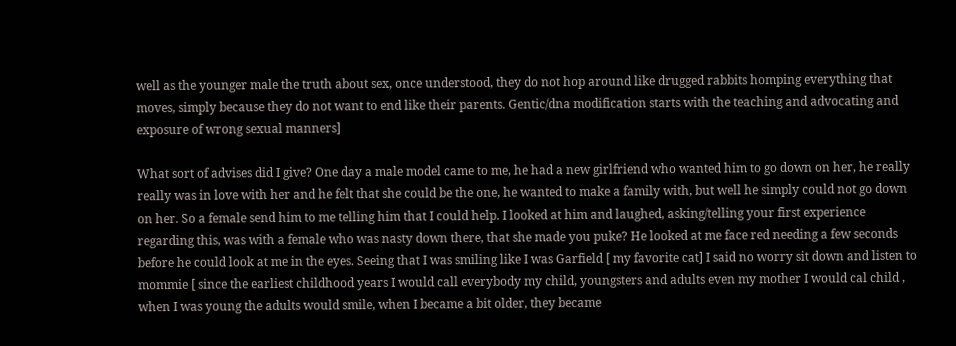well as the younger male the truth about sex, once understood, they do not hop around like drugged rabbits homping everything that moves, simply because they do not want to end like their parents. Gentic/dna modification starts with the teaching and advocating and exposure of wrong sexual manners]

What sort of advises did I give? One day a male model came to me, he had a new girlfriend who wanted him to go down on her, he really really was in love with her and he felt that she could be the one, he wanted to make a family with, but well he simply could not go down on her. So a female send him to me telling him that I could help. I looked at him and laughed, asking/telling your first experience regarding this, was with a female who was nasty down there, that she made you puke? He looked at me face red needing a few seconds before he could look at me in the eyes. Seeing that I was smiling like I was Garfield [ my favorite cat] I said no worry sit down and listen to mommie [ since the earliest childhood years I would call everybody my child, youngsters and adults even my mother I would cal child , when I was young the adults would smile, when I became a bit older, they became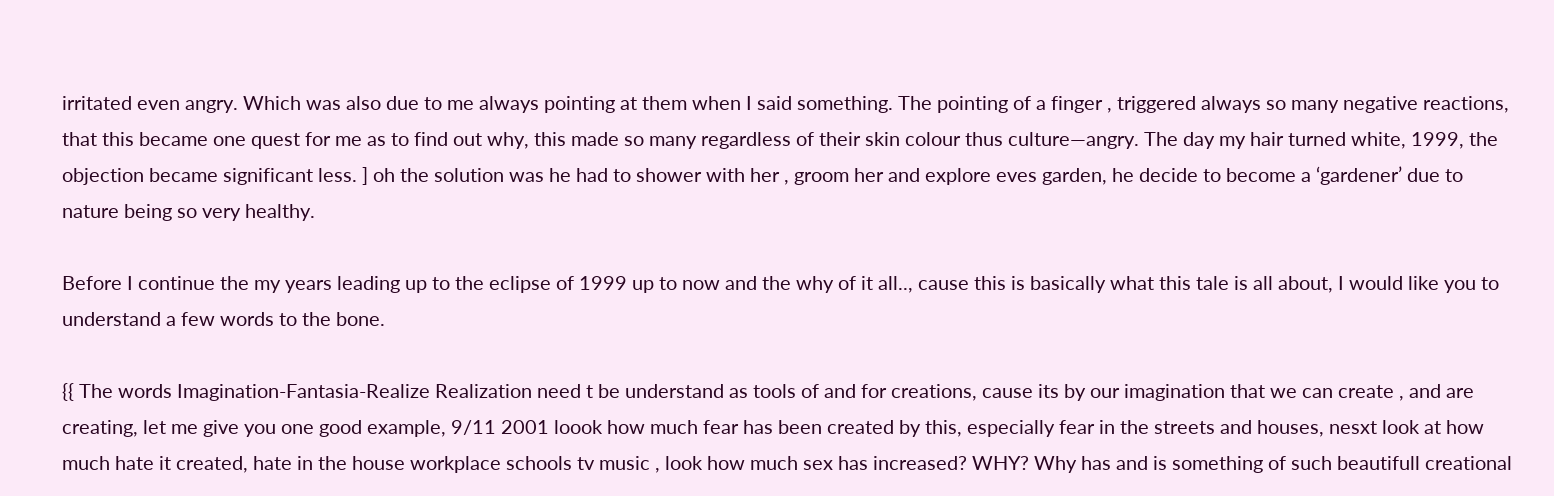irritated even angry. Which was also due to me always pointing at them when I said something. The pointing of a finger , triggered always so many negative reactions, that this became one quest for me as to find out why, this made so many regardless of their skin colour thus culture—angry. The day my hair turned white, 1999, the objection became significant less. ] oh the solution was he had to shower with her , groom her and explore eves garden, he decide to become a ‘gardener’ due to nature being so very healthy.

Before I continue the my years leading up to the eclipse of 1999 up to now and the why of it all.., cause this is basically what this tale is all about, I would like you to understand a few words to the bone.

{{ The words Imagination-Fantasia-Realize Realization need t be understand as tools of and for creations, cause its by our imagination that we can create , and are creating, let me give you one good example, 9/11 2001 loook how much fear has been created by this, especially fear in the streets and houses, nesxt look at how much hate it created, hate in the house workplace schools tv music , look how much sex has increased? WHY? Why has and is something of such beautifull creational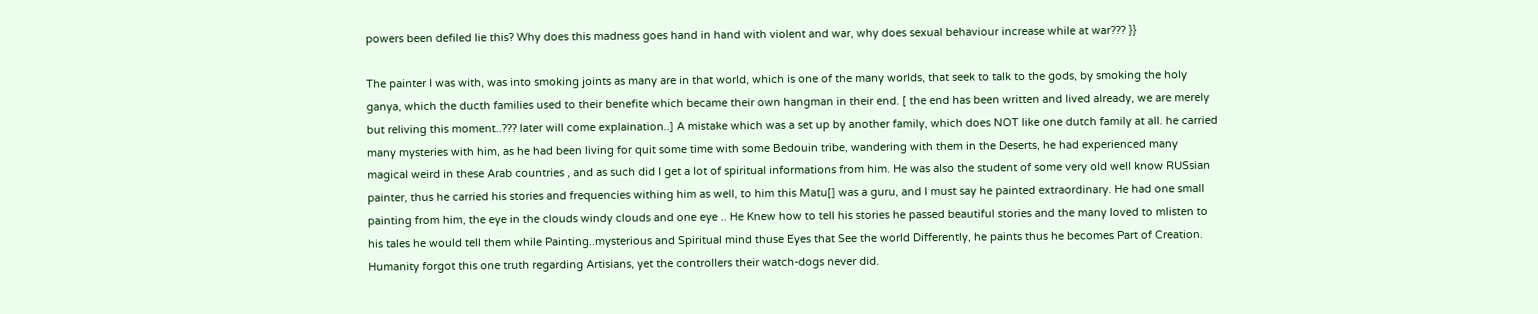powers been defiled lie this? Why does this madness goes hand in hand with violent and war, why does sexual behaviour increase while at war??? }}

The painter I was with, was into smoking joints as many are in that world, which is one of the many worlds, that seek to talk to the gods, by smoking the holy ganya, which the ducth families used to their benefite which became their own hangman in their end. [ the end has been written and lived already, we are merely but reliving this moment..??? later will come explaination..] A mistake which was a set up by another family, which does NOT like one dutch family at all. he carried many mysteries with him, as he had been living for quit some time with some Bedouin tribe, wandering with them in the Deserts, he had experienced many magical weird in these Arab countries , and as such did I get a lot of spiritual informations from him. He was also the student of some very old well know RUSsian painter, thus he carried his stories and frequencies withing him as well, to him this Matu[] was a guru, and I must say he painted extraordinary. He had one small painting from him, the eye in the clouds windy clouds and one eye .. He Knew how to tell his stories he passed beautiful stories and the many loved to mlisten to his tales he would tell them while Painting..mysterious and Spiritual mind thuse Eyes that See the world Differently, he paints thus he becomes Part of Creation. Humanity forgot this one truth regarding Artisians, yet the controllers their watch-dogs never did.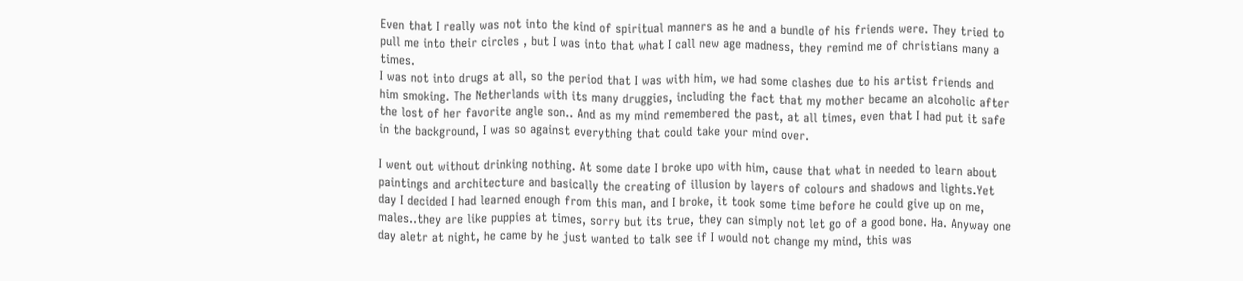Even that I really was not into the kind of spiritual manners as he and a bundle of his friends were. They tried to pull me into their circles , but I was into that what I call new age madness, they remind me of christians many a times.
I was not into drugs at all, so the period that I was with him, we had some clashes due to his artist friends and him smoking. The Netherlands with its many druggies, including the fact that my mother became an alcoholic after the lost of her favorite angle son.. And as my mind remembered the past, at all times, even that I had put it safe in the background, I was so against everything that could take your mind over.

I went out without drinking nothing. At some date I broke upo with him, cause that what in needed to learn about paintings and architecture and basically the creating of illusion by layers of colours and shadows and lights.Yet day I decided I had learned enough from this man, and I broke, it took some time before he could give up on me, males..they are like puppies at times, sorry but its true, they can simply not let go of a good bone. Ha. Anyway one day aletr at night, he came by he just wanted to talk see if I would not change my mind, this was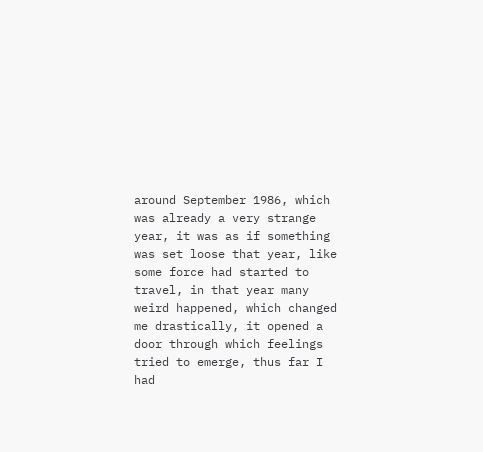around September 1986, which was already a very strange year, it was as if something was set loose that year, like some force had started to travel, in that year many weird happened, which changed me drastically, it opened a door through which feelings tried to emerge, thus far I had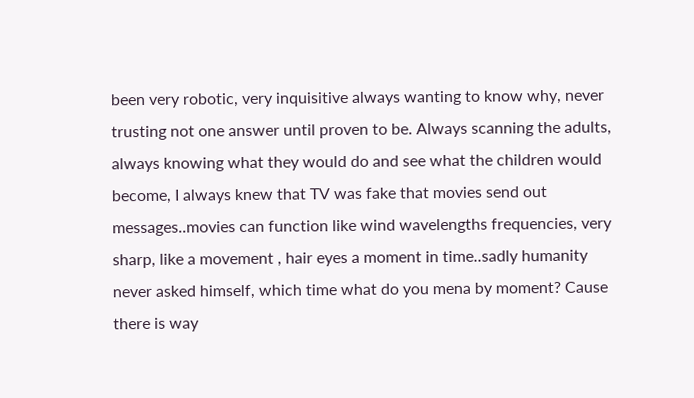been very robotic, very inquisitive always wanting to know why, never trusting not one answer until proven to be. Always scanning the adults, always knowing what they would do and see what the children would become, I always knew that TV was fake that movies send out messages..movies can function like wind wavelengths frequencies, very sharp, like a movement , hair eyes a moment in time..sadly humanity never asked himself, which time what do you mena by moment? Cause there is way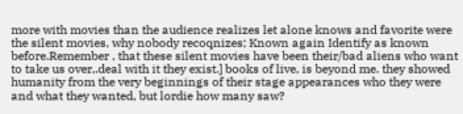more with movies than the audience realizes let alone knows and favorite were the silent movies, why nobody recoqnizes; Known again Identify as known before.Remember , that these silent movies have been their/bad aliens who want to take us over,.deal with it they exist.] books of live, is beyond me. they showed humanity from the very beginnings of their stage appearances who they were and what they wanted, but lordie how many saw?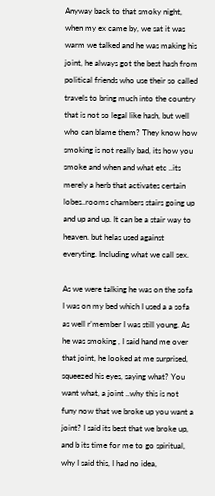Anyway back to that smoky night, when my ex came by, we sat it was warm we talked and he was making his joint, he always got the best hash from political friends who use their so called travels to bring much into the country that is not so legal like hash, but well who can blame them? They know how smoking is not really bad, its how you smoke and when and what etc ..its merely a herb that activates certain lobes..rooms chambers stairs going up and up and up. It can be a stair way to heaven. but helas used against everyting. Including what we call sex.

As we were talking he was on the sofa I was on my bed which I used a a sofa as well r’member I was still young. As he was smoking , I said hand me over that joint, he looked at me surprised, squeezed his eyes, saying what? You want what, a joint ..why this is not funy now that we broke up you want a joint? I said its best that we broke up, and b its time for me to go spiritual, why I said this, I had no idea,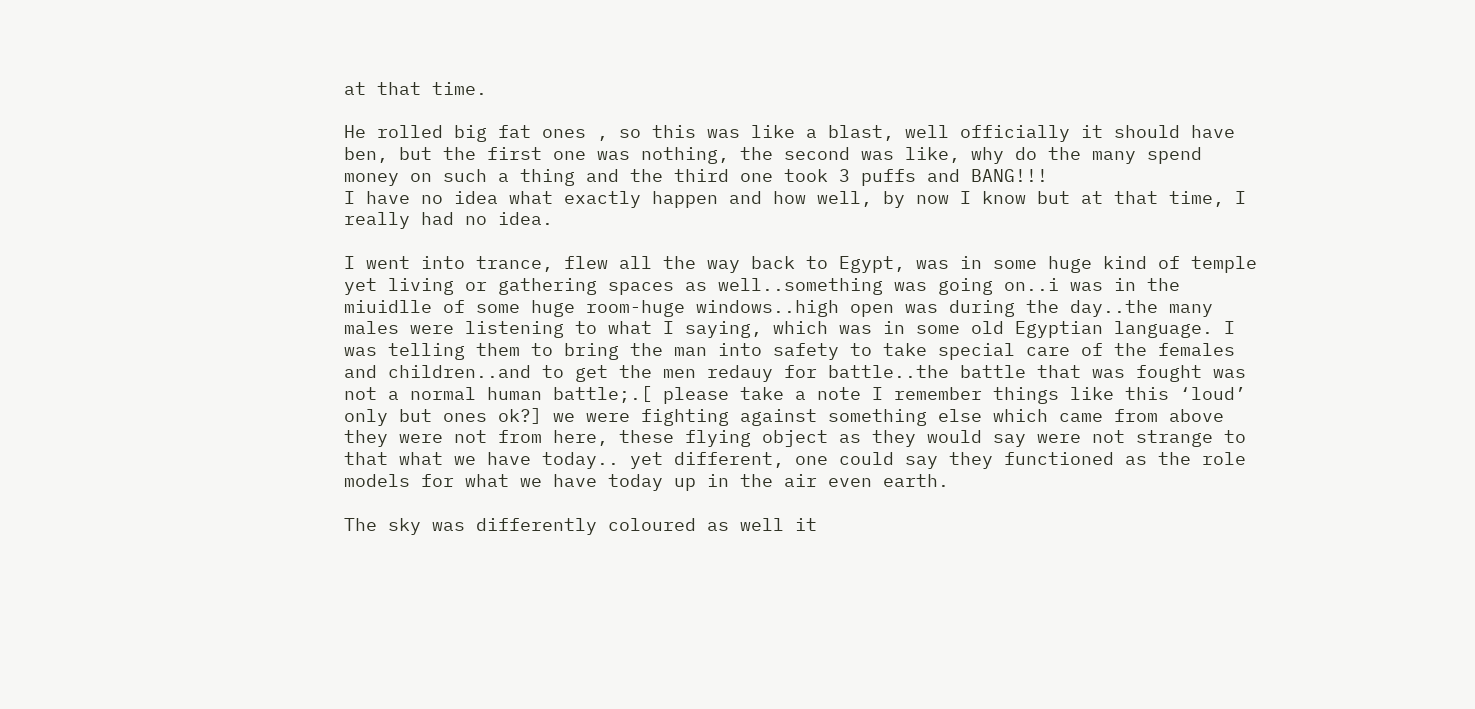at that time.

He rolled big fat ones , so this was like a blast, well officially it should have ben, but the first one was nothing, the second was like, why do the many spend money on such a thing and the third one took 3 puffs and BANG!!!
I have no idea what exactly happen and how well, by now I know but at that time, I really had no idea.

I went into trance, flew all the way back to Egypt, was in some huge kind of temple yet living or gathering spaces as well..something was going on..i was in the miuidlle of some huge room-huge windows..high open was during the day..the many males were listening to what I saying, which was in some old Egyptian language. I was telling them to bring the man into safety to take special care of the females and children..and to get the men redauy for battle..the battle that was fought was not a normal human battle;.[ please take a note I remember things like this ‘loud’ only but ones ok?] we were fighting against something else which came from above they were not from here, these flying object as they would say were not strange to that what we have today.. yet different, one could say they functioned as the role models for what we have today up in the air even earth.

The sky was differently coloured as well it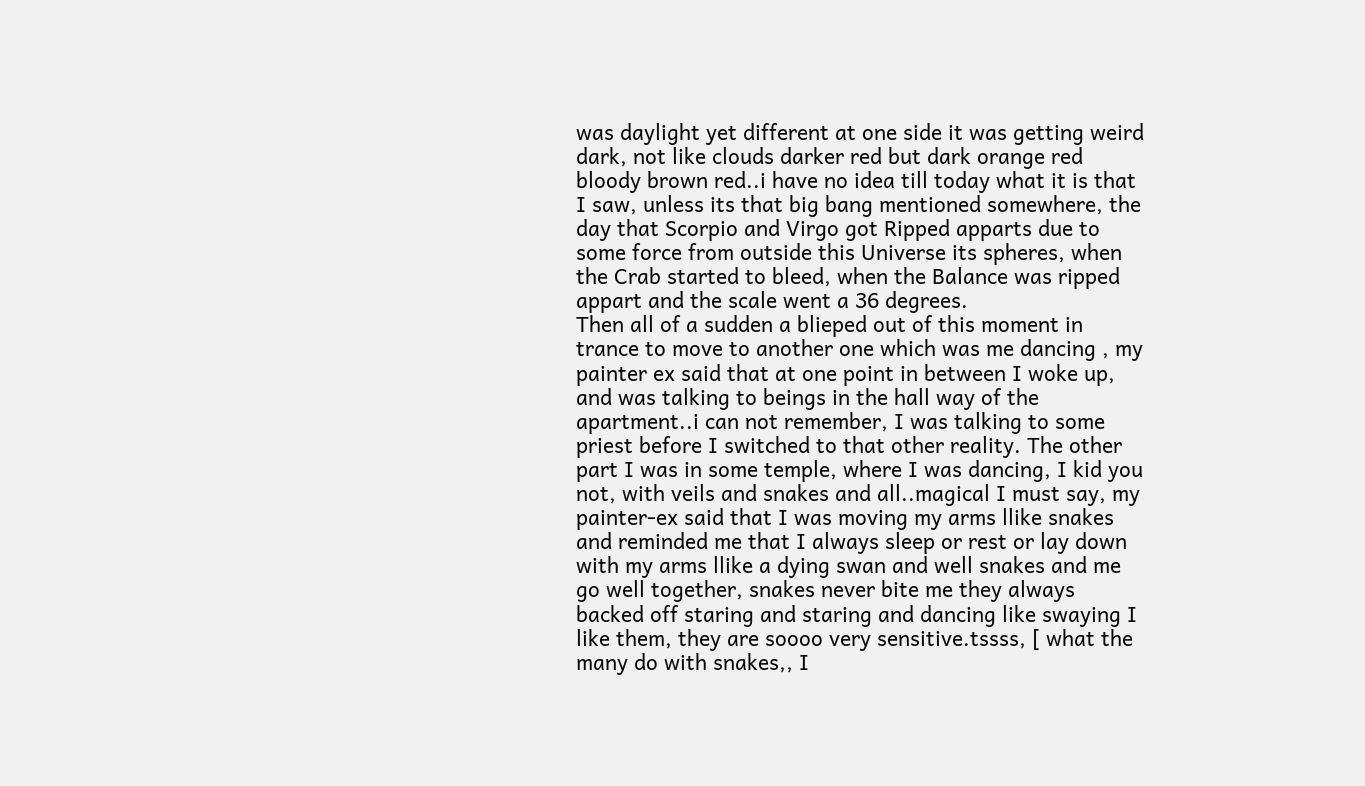was daylight yet different at one side it was getting weird dark, not like clouds darker red but dark orange red bloody brown red..i have no idea till today what it is that I saw, unless its that big bang mentioned somewhere, the day that Scorpio and Virgo got Ripped apparts due to some force from outside this Universe its spheres, when the Crab started to bleed, when the Balance was ripped appart and the scale went a 36 degrees.
Then all of a sudden a blieped out of this moment in trance to move to another one which was me dancing , my painter ex said that at one point in between I woke up, and was talking to beings in the hall way of the apartment..i can not remember, I was talking to some priest before I switched to that other reality. The other part I was in some temple, where I was dancing, I kid you not, with veils and snakes and all..magical I must say, my painter-ex said that I was moving my arms llike snakes and reminded me that I always sleep or rest or lay down with my arms llike a dying swan and well snakes and me go well together, snakes never bite me they always backed off staring and staring and dancing like swaying I like them, they are soooo very sensitive.tssss, [ what the many do with snakes,, I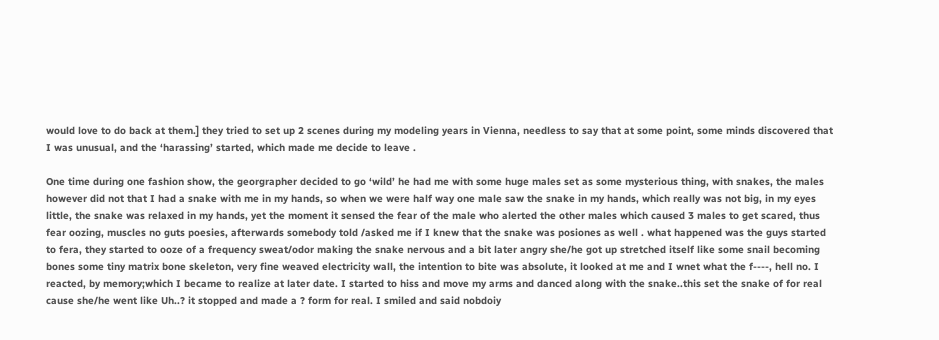would love to do back at them.] they tried to set up 2 scenes during my modeling years in Vienna, needless to say that at some point, some minds discovered that I was unusual, and the ‘harassing’ started, which made me decide to leave .

One time during one fashion show, the georgrapher decided to go ‘wild’ he had me with some huge males set as some mysterious thing, with snakes, the males however did not that I had a snake with me in my hands, so when we were half way one male saw the snake in my hands, which really was not big, in my eyes little, the snake was relaxed in my hands, yet the moment it sensed the fear of the male who alerted the other males which caused 3 males to get scared, thus fear oozing, muscles no guts poesies, afterwards somebody told /asked me if I knew that the snake was posiones as well . what happened was the guys started to fera, they started to ooze of a frequency sweat/odor making the snake nervous and a bit later angry she/he got up stretched itself like some snail becoming bones some tiny matrix bone skeleton, very fine weaved electricity wall, the intention to bite was absolute, it looked at me and I wnet what the f----, hell no. I reacted, by memory;which I became to realize at later date. I started to hiss and move my arms and danced along with the snake..this set the snake of for real cause she/he went like Uh..? it stopped and made a ? form for real. I smiled and said nobdoiy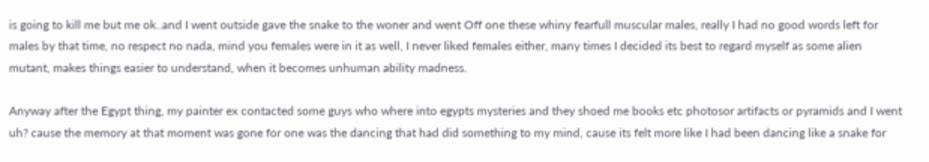is going to kill me but me ok..and I went outside gave the snake to the woner and went Off one these whiny fearfull muscular males, really I had no good words left for males by that time, no respect no nada, mind you females were in it as well, I never liked females either, many times I decided its best to regard myself as some alien mutant, makes things easier to understand, when it becomes unhuman ability madness.

Anyway after the Egypt thing, my painter ex contacted some guys who where into egypts mysteries and they shoed me books etc photosor artifacts or pyramids and I went uh? cause the memory at that moment was gone for one was the dancing that had did something to my mind, cause its felt more like I had been dancing like a snake for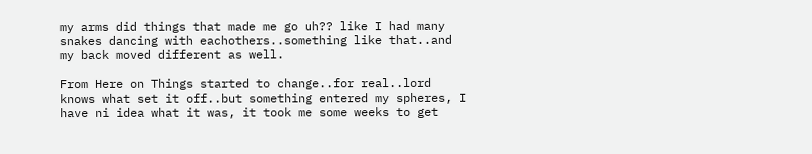my arms did things that made me go uh?? like I had many snakes dancing with eachothers..something like that..and my back moved different as well.

From Here on Things started to change..for real..lord knows what set it off..but something entered my spheres, I have ni idea what it was, it took me some weeks to get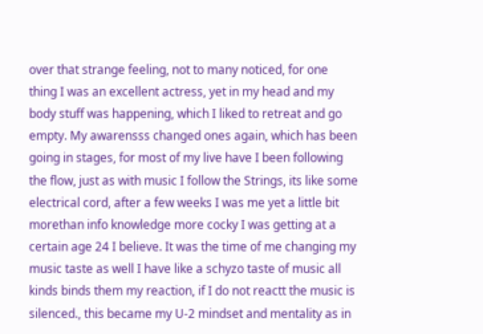over that strange feeling, not to many noticed, for one thing I was an excellent actress, yet in my head and my body stuff was happening, which I liked to retreat and go empty. My awarensss changed ones again, which has been going in stages, for most of my live have I been following the flow, just as with music I follow the Strings, its like some electrical cord, after a few weeks I was me yet a little bit morethan info knowledge more cocky I was getting at a certain age 24 I believe. It was the time of me changing my music taste as well I have like a schyzo taste of music all kinds binds them my reaction, if I do not reactt the music is silenced., this became my U-2 mindset and mentality as in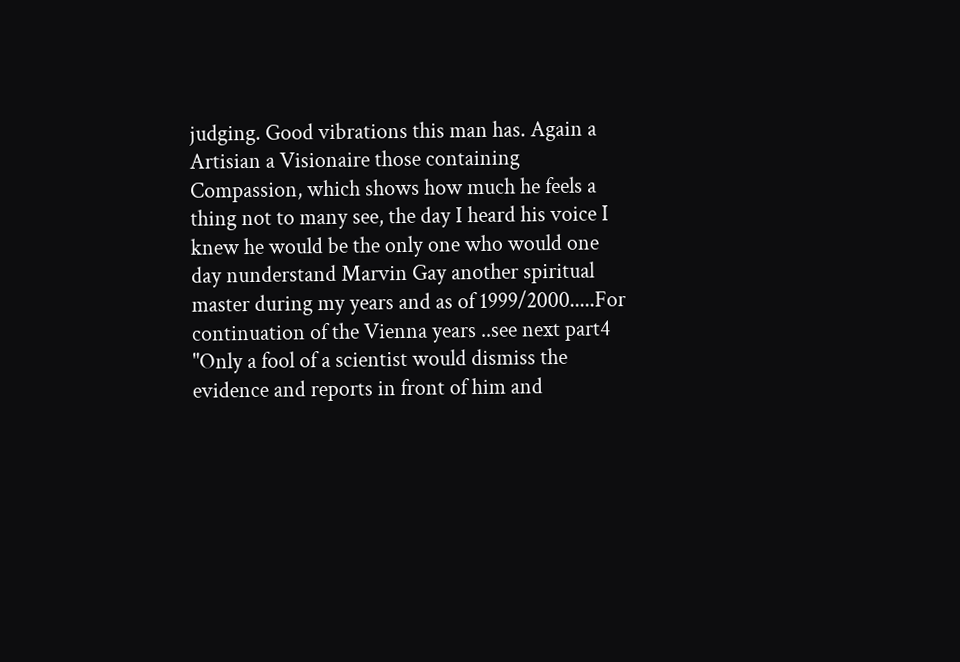judging. Good vibrations this man has. Again a Artisian a Visionaire those containing Compassion, which shows how much he feels a thing not to many see, the day I heard his voice I knew he would be the only one who would one day nunderstand Marvin Gay another spiritual master during my years and as of 1999/2000.....For continuation of the Vienna years ..see next part4
"Only a fool of a scientist would dismiss the evidence and reports in front of him and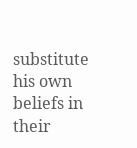substitute his own beliefs in their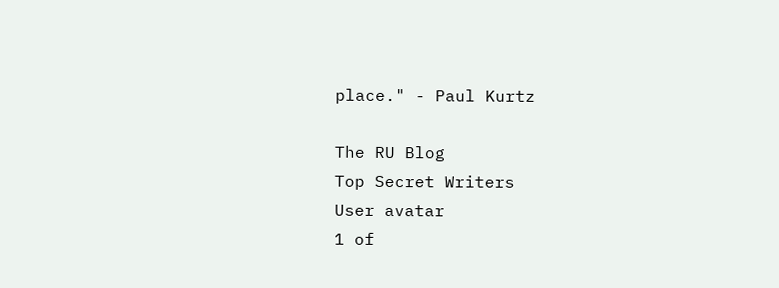place." - Paul Kurtz

The RU Blog
Top Secret Writers
User avatar
1 of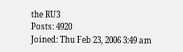the RU3
Posts: 4920
Joined: Thu Feb 23, 2006 3:49 am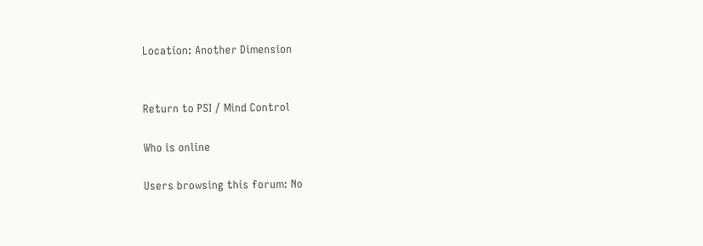Location: Another Dimension


Return to PSI / Mind Control

Who is online

Users browsing this forum: No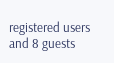registered users and 8 guests